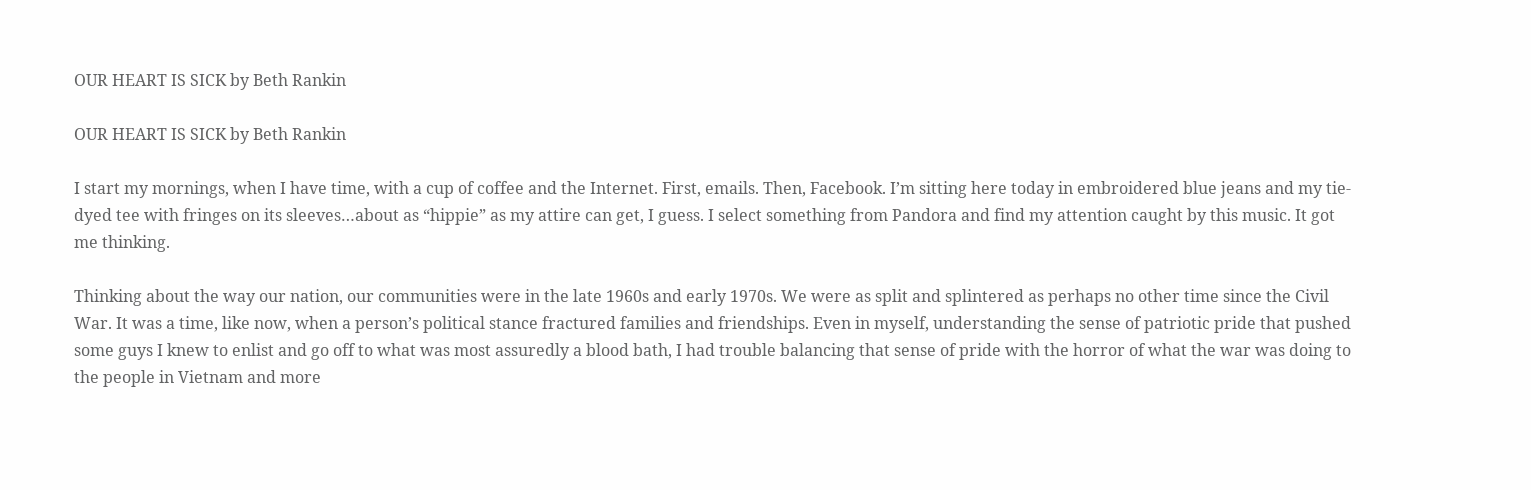OUR HEART IS SICK by Beth Rankin

OUR HEART IS SICK by Beth Rankin

I start my mornings, when I have time, with a cup of coffee and the Internet. First, emails. Then, Facebook. I’m sitting here today in embroidered blue jeans and my tie-dyed tee with fringes on its sleeves…about as “hippie” as my attire can get, I guess. I select something from Pandora and find my attention caught by this music. It got me thinking.

Thinking about the way our nation, our communities were in the late 1960s and early 1970s. We were as split and splintered as perhaps no other time since the Civil War. It was a time, like now, when a person’s political stance fractured families and friendships. Even in myself, understanding the sense of patriotic pride that pushed some guys I knew to enlist and go off to what was most assuredly a blood bath, I had trouble balancing that sense of pride with the horror of what the war was doing to the people in Vietnam and more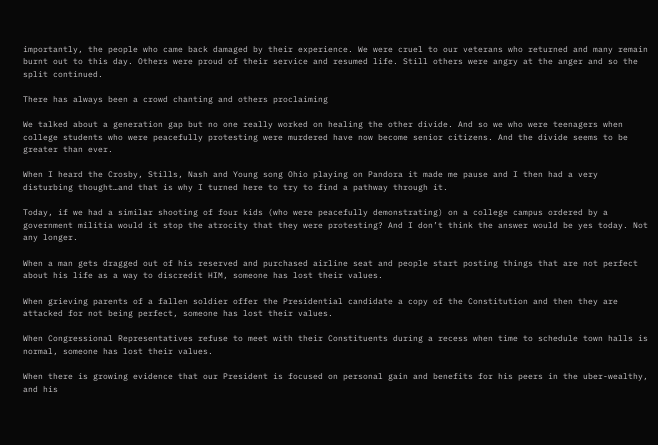importantly, the people who came back damaged by their experience. We were cruel to our veterans who returned and many remain burnt out to this day. Others were proud of their service and resumed life. Still others were angry at the anger and so the split continued.

There has always been a crowd chanting and others proclaiming

We talked about a generation gap but no one really worked on healing the other divide. And so we who were teenagers when college students who were peacefully protesting were murdered have now become senior citizens. And the divide seems to be greater than ever.

When I heard the Crosby, Stills, Nash and Young song Ohio playing on Pandora it made me pause and I then had a very disturbing thought…and that is why I turned here to try to find a pathway through it.

Today, if we had a similar shooting of four kids (who were peacefully demonstrating) on a college campus ordered by a government militia would it stop the atrocity that they were protesting? And I don’t think the answer would be yes today. Not any longer.

When a man gets dragged out of his reserved and purchased airline seat and people start posting things that are not perfect about his life as a way to discredit HIM, someone has lost their values.

When grieving parents of a fallen soldier offer the Presidential candidate a copy of the Constitution and then they are attacked for not being perfect, someone has lost their values.

When Congressional Representatives refuse to meet with their Constituents during a recess when time to schedule town halls is normal, someone has lost their values.

When there is growing evidence that our President is focused on personal gain and benefits for his peers in the uber-wealthy, and his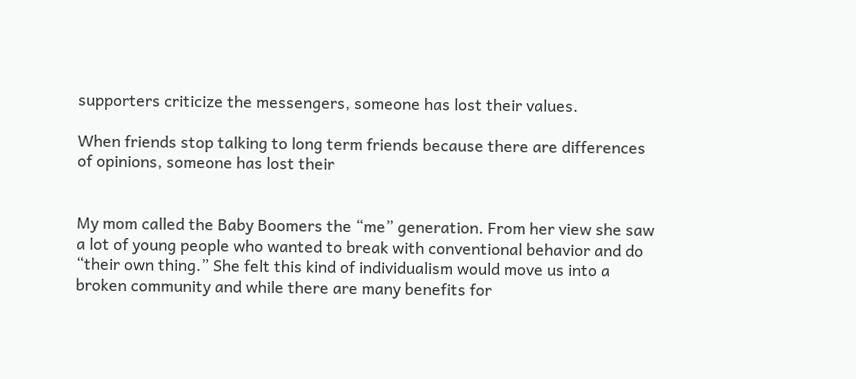supporters criticize the messengers, someone has lost their values.

When friends stop talking to long term friends because there are differences of opinions, someone has lost their


My mom called the Baby Boomers the “me” generation. From her view she saw a lot of young people who wanted to break with conventional behavior and do “their own thing.” She felt this kind of individualism would move us into a broken community and while there are many benefits for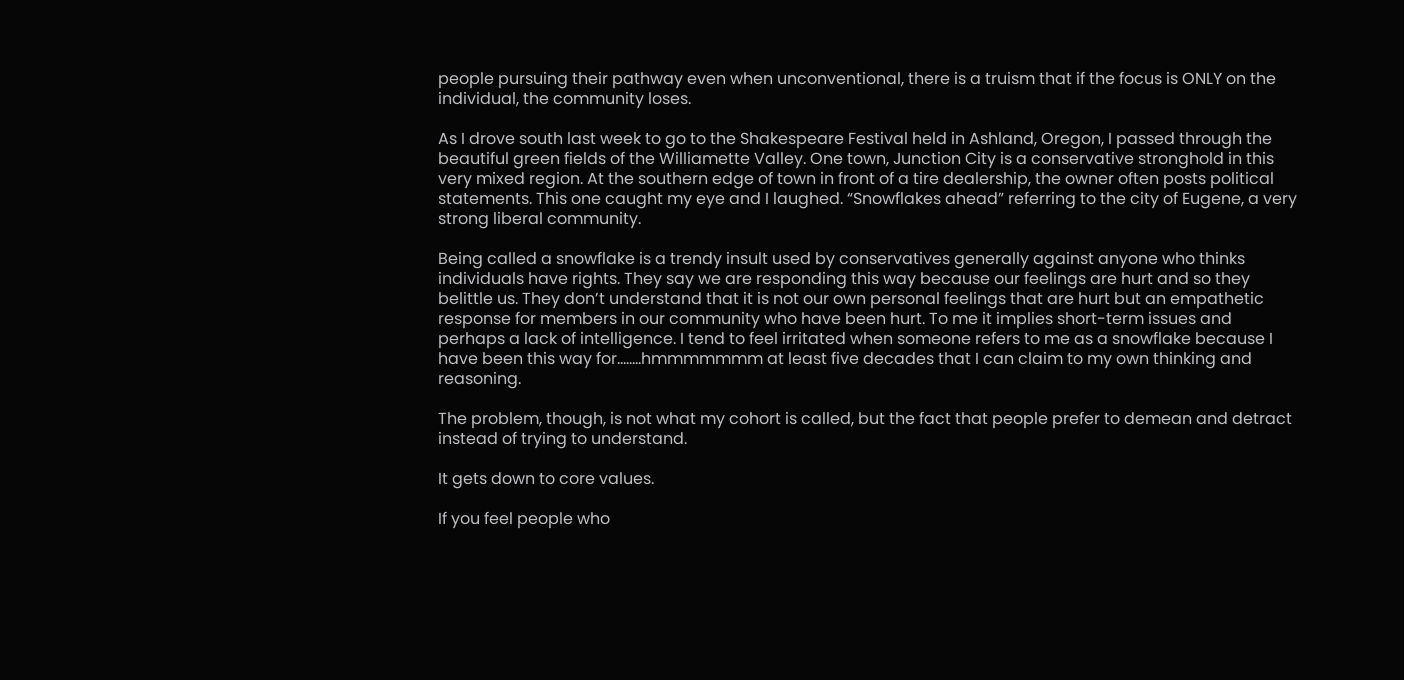people pursuing their pathway even when unconventional, there is a truism that if the focus is ONLY on the individual, the community loses.

As I drove south last week to go to the Shakespeare Festival held in Ashland, Oregon, I passed through the beautiful green fields of the Williamette Valley. One town, Junction City is a conservative stronghold in this very mixed region. At the southern edge of town in front of a tire dealership, the owner often posts political statements. This one caught my eye and I laughed. “Snowflakes ahead” referring to the city of Eugene, a very strong liberal community.

Being called a snowflake is a trendy insult used by conservatives generally against anyone who thinks individuals have rights. They say we are responding this way because our feelings are hurt and so they belittle us. They don’t understand that it is not our own personal feelings that are hurt but an empathetic response for members in our community who have been hurt. To me it implies short-term issues and perhaps a lack of intelligence. I tend to feel irritated when someone refers to me as a snowflake because I have been this way for……..hmmmmmmm at least five decades that I can claim to my own thinking and reasoning.

The problem, though, is not what my cohort is called, but the fact that people prefer to demean and detract instead of trying to understand.

It gets down to core values.

If you feel people who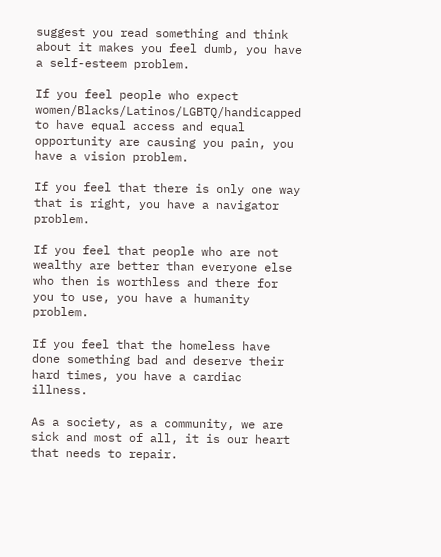suggest you read something and think about it makes you feel dumb, you have a self-esteem problem.

If you feel people who expect women/Blacks/Latinos/LGBTQ/handicapped to have equal access and equal opportunity are causing you pain, you have a vision problem.

If you feel that there is only one way that is right, you have a navigator problem.

If you feel that people who are not wealthy are better than everyone else who then is worthless and there for you to use, you have a humanity problem.

If you feel that the homeless have done something bad and deserve their hard times, you have a cardiac illness.

As a society, as a community, we are sick and most of all, it is our heart that needs to repair.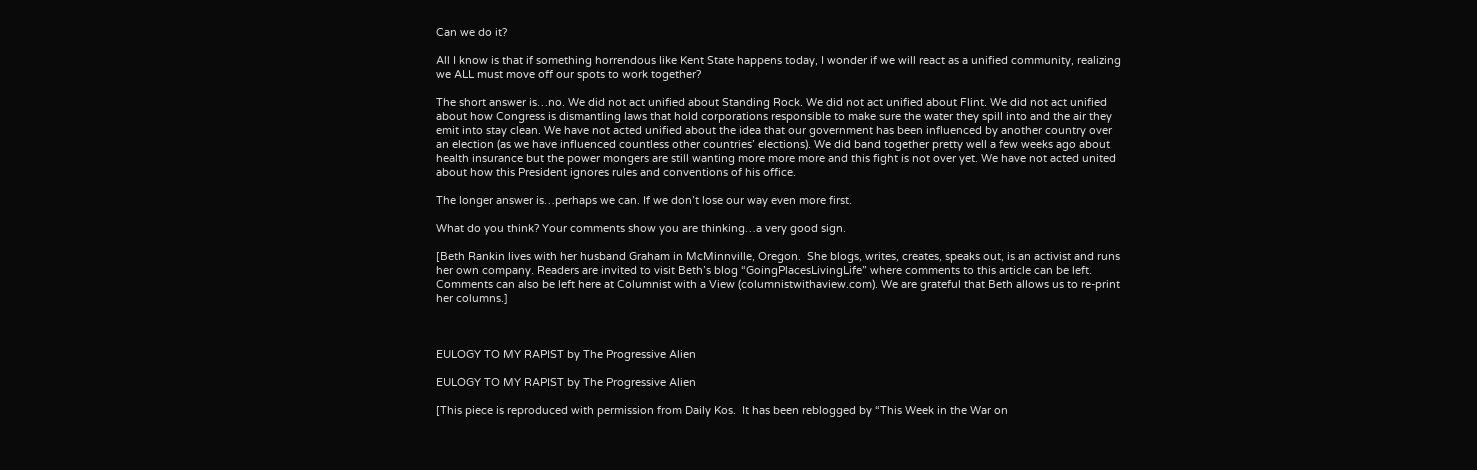Can we do it?

All I know is that if something horrendous like Kent State happens today, I wonder if we will react as a unified community, realizing we ALL must move off our spots to work together?

The short answer is…no. We did not act unified about Standing Rock. We did not act unified about Flint. We did not act unified about how Congress is dismantling laws that hold corporations responsible to make sure the water they spill into and the air they emit into stay clean. We have not acted unified about the idea that our government has been influenced by another country over an election (as we have influenced countless other countries’ elections). We did band together pretty well a few weeks ago about health insurance but the power mongers are still wanting more more more and this fight is not over yet. We have not acted united about how this President ignores rules and conventions of his office.

The longer answer is…perhaps we can. If we don’t lose our way even more first.

What do you think? Your comments show you are thinking…a very good sign.

[Beth Rankin lives with her husband Graham in McMinnville, Oregon.  She blogs, writes, creates, speaks out, is an activist and runs her own company. Readers are invited to visit Beth’s blog “GoingPlacesLivingLife” where comments to this article can be left. Comments can also be left here at Columnist with a View (columnistwithaview.com). We are grateful that Beth allows us to re-print her columns.]



EULOGY TO MY RAPIST by The Progressive Alien

EULOGY TO MY RAPIST by The Progressive Alien

[This piece is reproduced with permission from Daily Kos.  It has been reblogged by “This Week in the War on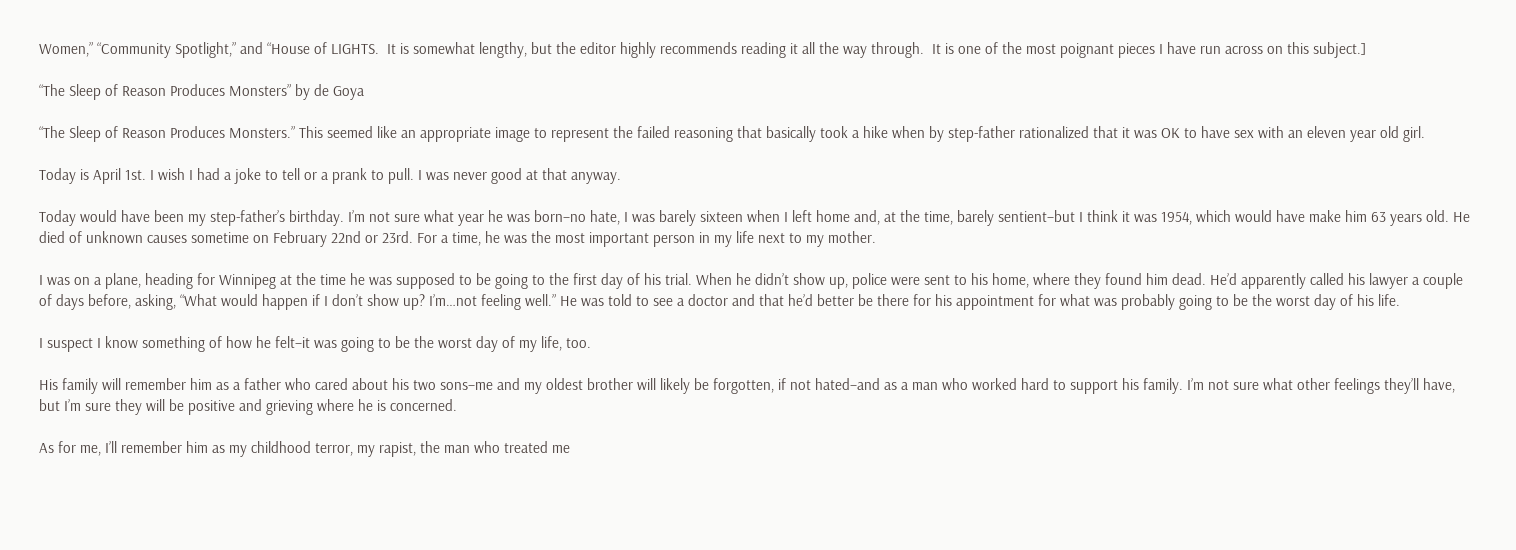Women,” “Community Spotlight,” and “House of LIGHTS.  It is somewhat lengthy, but the editor highly recommends reading it all the way through.  It is one of the most poignant pieces I have run across on this subject.]

“The Sleep of Reason Produces Monsters” by de Goya

“The Sleep of Reason Produces Monsters.” This seemed like an appropriate image to represent the failed reasoning that basically took a hike when by step-father rationalized that it was OK to have sex with an eleven year old girl.

Today is April 1st. I wish I had a joke to tell or a prank to pull. I was never good at that anyway.

Today would have been my step-father’s birthday. I’m not sure what year he was born–no hate, I was barely sixteen when I left home and, at the time, barely sentient–but I think it was 1954, which would have make him 63 years old. He died of unknown causes sometime on February 22nd or 23rd. For a time, he was the most important person in my life next to my mother.

I was on a plane, heading for Winnipeg at the time he was supposed to be going to the first day of his trial. When he didn’t show up, police were sent to his home, where they found him dead. He’d apparently called his lawyer a couple of days before, asking, “What would happen if I don’t show up? I’m…not feeling well.” He was told to see a doctor and that he’d better be there for his appointment for what was probably going to be the worst day of his life.

I suspect I know something of how he felt–it was going to be the worst day of my life, too.

His family will remember him as a father who cared about his two sons–me and my oldest brother will likely be forgotten, if not hated–and as a man who worked hard to support his family. I’m not sure what other feelings they’ll have, but I’m sure they will be positive and grieving where he is concerned.

As for me, I’ll remember him as my childhood terror, my rapist, the man who treated me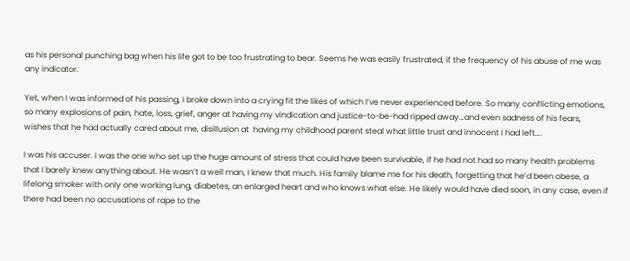as his personal punching bag when his life got to be too frustrating to bear. Seems he was easily frustrated, if the frequency of his abuse of me was any indicator.

Yet, when I was informed of his passing, I broke down into a crying fit the likes of which I’ve never experienced before. So many conflicting emotions, so many explosions of pain, hate, loss, grief, anger at having my vindication and justice-to-be-had ripped away…and even sadness of his fears, wishes that he had actually cared about me, disillusion at  having my childhood parent steal what little trust and innocent I had left….

I was his accuser. I was the one who set up the huge amount of stress that could have been survivable, if he had not had so many health problems that I barely knew anything about. He wasn’t a well man, I knew that much. His family blame me for his death, forgetting that he’d been obese, a lifelong smoker with only one working lung, diabetes, an enlarged heart and who knows what else. He likely would have died soon, in any case, even if there had been no accusations of rape to the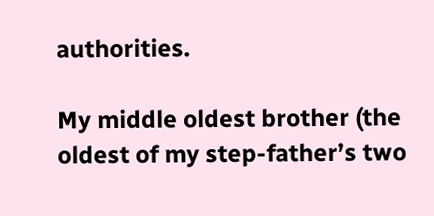authorities.

My middle oldest brother (the oldest of my step-father’s two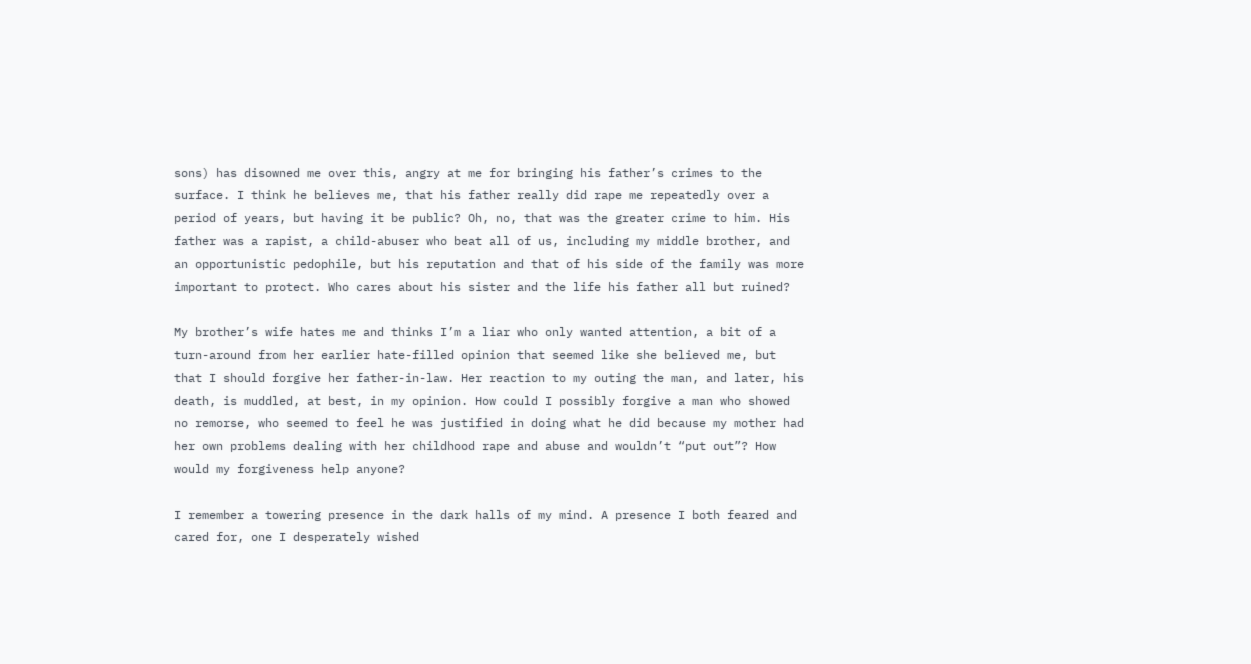sons) has disowned me over this, angry at me for bringing his father’s crimes to the surface. I think he believes me, that his father really did rape me repeatedly over a period of years, but having it be public? Oh, no, that was the greater crime to him. His father was a rapist, a child-abuser who beat all of us, including my middle brother, and an opportunistic pedophile, but his reputation and that of his side of the family was more important to protect. Who cares about his sister and the life his father all but ruined?

My brother’s wife hates me and thinks I’m a liar who only wanted attention, a bit of a turn-around from her earlier hate-filled opinion that seemed like she believed me, but that I should forgive her father-in-law. Her reaction to my outing the man, and later, his death, is muddled, at best, in my opinion. How could I possibly forgive a man who showed no remorse, who seemed to feel he was justified in doing what he did because my mother had her own problems dealing with her childhood rape and abuse and wouldn’t “put out”? How would my forgiveness help anyone?

I remember a towering presence in the dark halls of my mind. A presence I both feared and cared for, one I desperately wished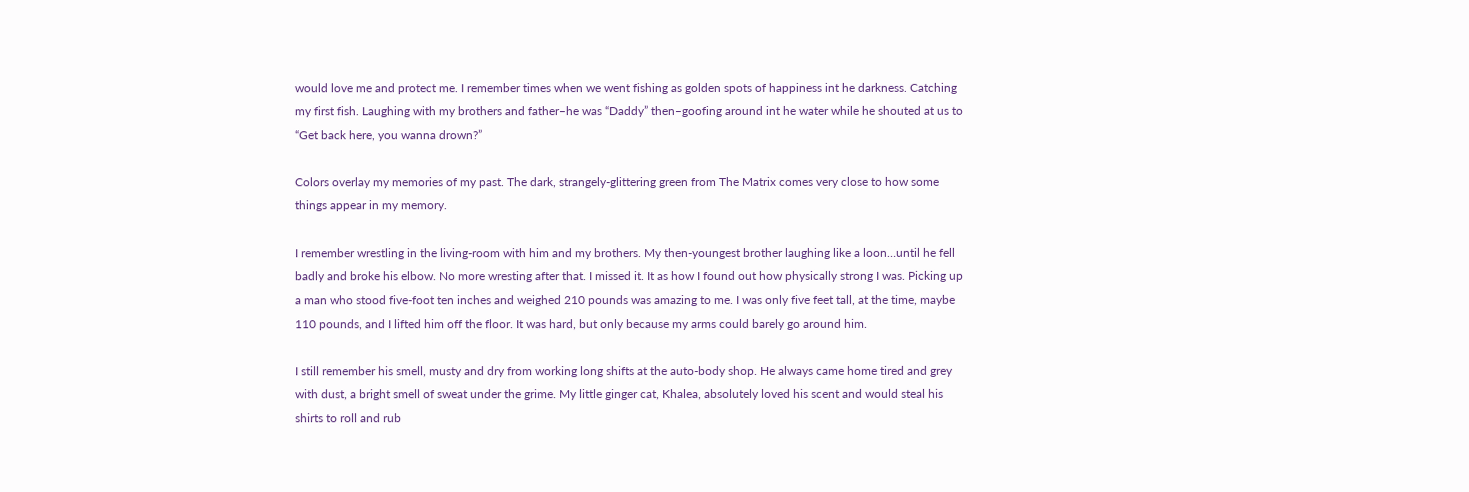would love me and protect me. I remember times when we went fishing as golden spots of happiness int he darkness. Catching my first fish. Laughing with my brothers and father–he was “Daddy” then–goofing around int he water while he shouted at us to “Get back here, you wanna drown?”

Colors overlay my memories of my past. The dark, strangely-glittering green from The Matrix comes very close to how some things appear in my memory.

I remember wrestling in the living-room with him and my brothers. My then-youngest brother laughing like a loon…until he fell badly and broke his elbow. No more wresting after that. I missed it. It as how I found out how physically strong I was. Picking up a man who stood five-foot ten inches and weighed 210 pounds was amazing to me. I was only five feet tall, at the time, maybe 110 pounds, and I lifted him off the floor. It was hard, but only because my arms could barely go around him.

I still remember his smell, musty and dry from working long shifts at the auto-body shop. He always came home tired and grey with dust, a bright smell of sweat under the grime. My little ginger cat, Khalea, absolutely loved his scent and would steal his shirts to roll and rub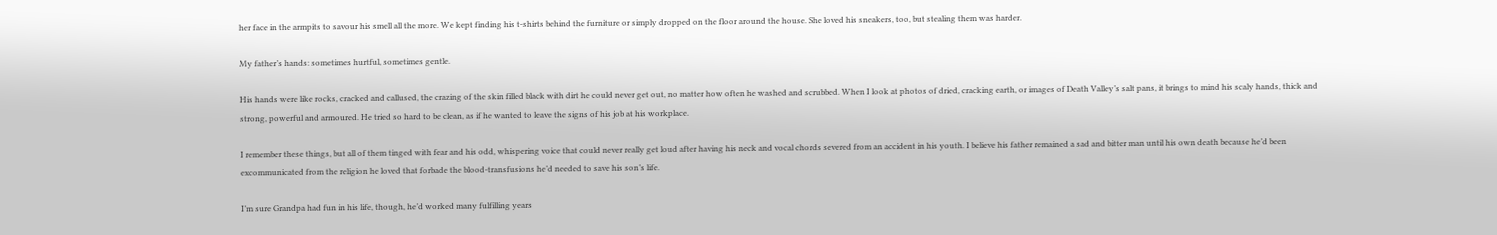her face in the armpits to savour his smell all the more. We kept finding his t-shirts behind the furniture or simply dropped on the floor around the house. She loved his sneakers, too, but stealing them was harder.

My father’s hands: sometimes hurtful, sometimes gentle.

His hands were like rocks, cracked and callused, the crazing of the skin filled black with dirt he could never get out, no matter how often he washed and scrubbed. When I look at photos of dried, cracking earth, or images of Death Valley’s salt pans, it brings to mind his scaly hands, thick and strong, powerful and armoured. He tried so hard to be clean, as if he wanted to leave the signs of his job at his workplace.

I remember these things, but all of them tinged with fear and his odd, whispering voice that could never really get loud after having his neck and vocal chords severed from an accident in his youth. I believe his father remained a sad and bitter man until his own death because he’d been excommunicated from the religion he loved that forbade the blood-transfusions he’d needed to save his son’s life.

I’m sure Grandpa had fun in his life, though, he’d worked many fulfilling years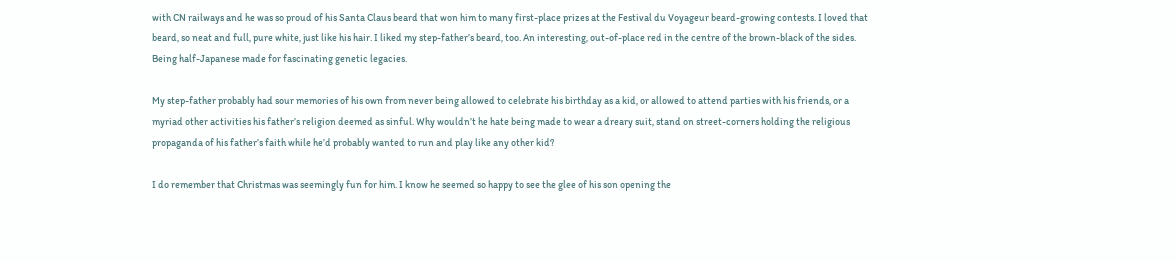with CN railways and he was so proud of his Santa Claus beard that won him to many first-place prizes at the Festival du Voyageur beard-growing contests. I loved that beard, so neat and full, pure white, just like his hair. I liked my step-father’s beard, too. An interesting, out-of-place red in the centre of the brown-black of the sides. Being half-Japanese made for fascinating genetic legacies.

My step-father probably had sour memories of his own from never being allowed to celebrate his birthday as a kid, or allowed to attend parties with his friends, or a myriad other activities his father’s religion deemed as sinful. Why wouldn’t he hate being made to wear a dreary suit, stand on street-corners holding the religious propaganda of his father’s faith while he’d probably wanted to run and play like any other kid?

I do remember that Christmas was seemingly fun for him. I know he seemed so happy to see the glee of his son opening the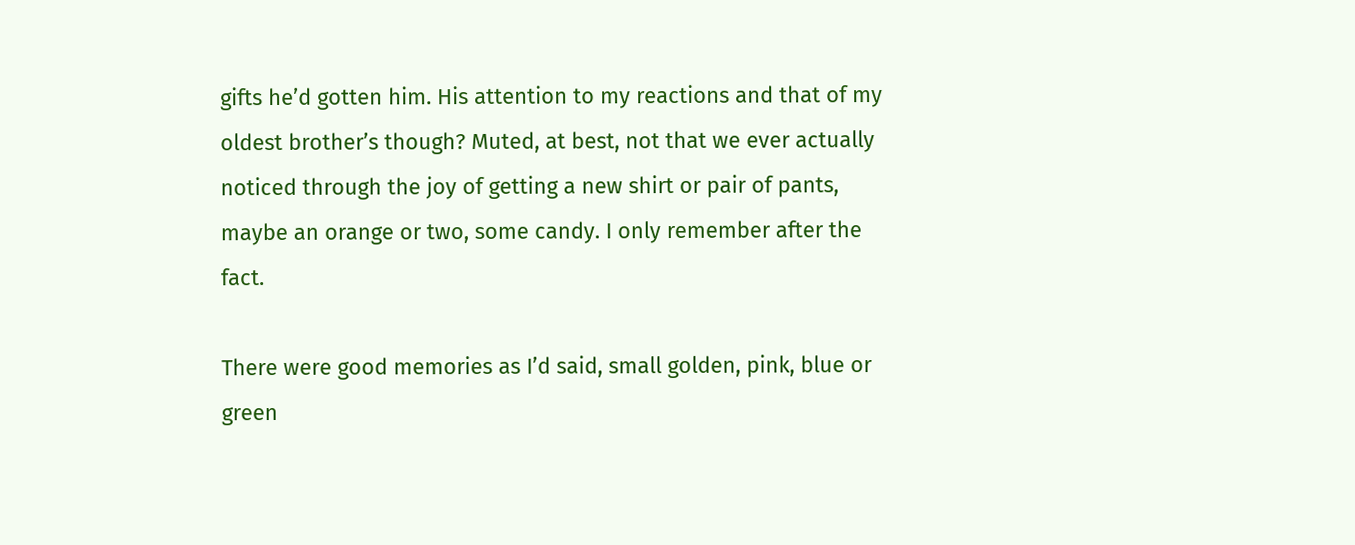gifts he’d gotten him. His attention to my reactions and that of my oldest brother’s though? Muted, at best, not that we ever actually noticed through the joy of getting a new shirt or pair of pants, maybe an orange or two, some candy. I only remember after the fact.

There were good memories as I’d said, small golden, pink, blue or green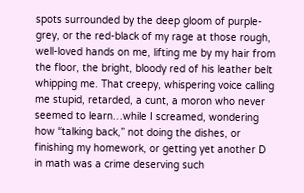spots surrounded by the deep gloom of purple-grey, or the red-black of my rage at those rough, well-loved hands on me, lifting me by my hair from the floor, the bright, bloody red of his leather belt whipping me. That creepy, whispering voice calling me stupid, retarded, a cunt, a moron who never seemed to learn…while I screamed, wondering how “talking back,” not doing the dishes, or finishing my homework, or getting yet another D in math was a crime deserving such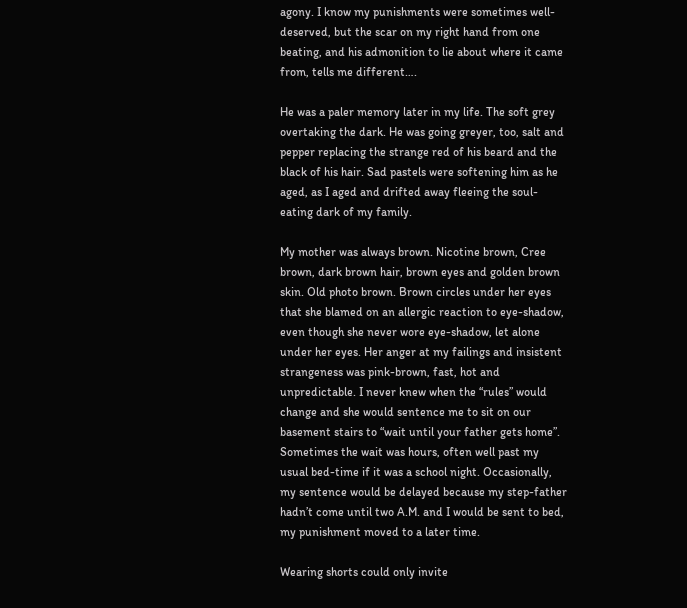agony. I know my punishments were sometimes well-deserved, but the scar on my right hand from one beating, and his admonition to lie about where it came from, tells me different….

He was a paler memory later in my life. The soft grey overtaking the dark. He was going greyer, too, salt and pepper replacing the strange red of his beard and the black of his hair. Sad pastels were softening him as he aged, as I aged and drifted away fleeing the soul-eating dark of my family.

My mother was always brown. Nicotine brown, Cree brown, dark brown hair, brown eyes and golden brown skin. Old photo brown. Brown circles under her eyes that she blamed on an allergic reaction to eye-shadow, even though she never wore eye-shadow, let alone under her eyes. Her anger at my failings and insistent strangeness was pink-brown, fast, hot and unpredictable. I never knew when the “rules” would change and she would sentence me to sit on our basement stairs to “wait until your father gets home”. Sometimes the wait was hours, often well past my usual bed-time if it was a school night. Occasionally, my sentence would be delayed because my step-father hadn’t come until two A.M. and I would be sent to bed, my punishment moved to a later time.

Wearing shorts could only invite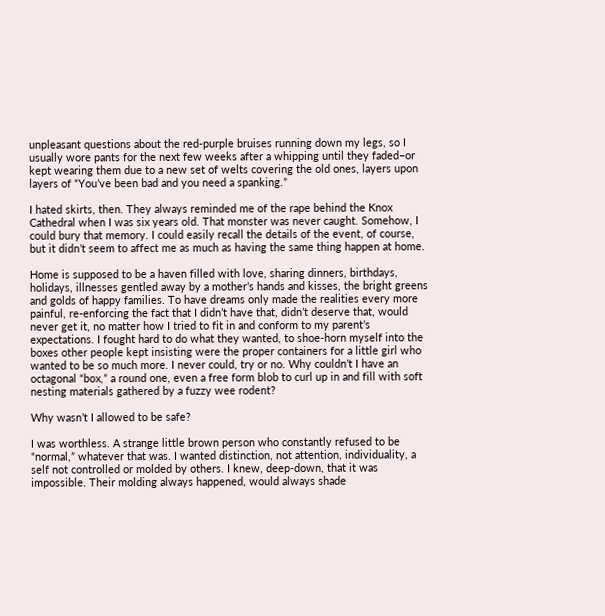unpleasant questions about the red-purple bruises running down my legs, so I usually wore pants for the next few weeks after a whipping until they faded–or kept wearing them due to a new set of welts covering the old ones, layers upon layers of “You’ve been bad and you need a spanking.”

I hated skirts, then. They always reminded me of the rape behind the Knox Cathedral when I was six years old. That monster was never caught. Somehow, I could bury that memory. I could easily recall the details of the event, of course, but it didn’t seem to affect me as much as having the same thing happen at home.

Home is supposed to be a haven filled with love, sharing dinners, birthdays, holidays, illnesses gentled away by a mother’s hands and kisses, the bright greens and golds of happy families. To have dreams only made the realities every more painful, re-enforcing the fact that I didn’t have that, didn’t deserve that, would never get it, no matter how I tried to fit in and conform to my parent’s expectations. I fought hard to do what they wanted, to shoe-horn myself into the boxes other people kept insisting were the proper containers for a little girl who wanted to be so much more. I never could, try or no. Why couldn’t I have an octagonal “box,” a round one, even a free form blob to curl up in and fill with soft nesting materials gathered by a fuzzy wee rodent?

Why wasn’t I allowed to be safe?

I was worthless. A strange little brown person who constantly refused to be “normal,” whatever that was. I wanted distinction, not attention, individuality, a self not controlled or molded by others. I knew, deep-down, that it was impossible. Their molding always happened, would always shade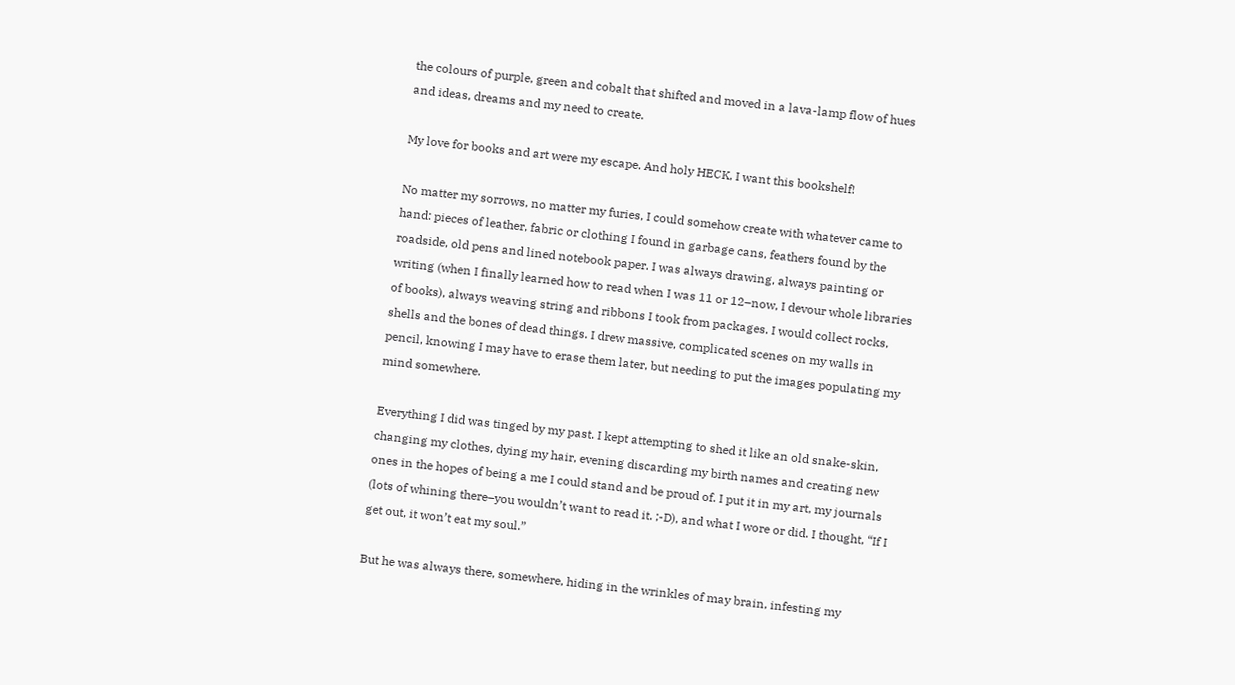the colours of purple, green and cobalt that shifted and moved in a lava-lamp flow of hues and ideas, dreams and my need to create.

My love for books and art were my escape. And holy HECK, I want this bookshelf!

No matter my sorrows, no matter my furies, I could somehow create with whatever came to hand: pieces of leather, fabric or clothing I found in garbage cans, feathers found by the roadside, old pens and lined notebook paper. I was always drawing, always painting or writing (when I finally learned how to read when I was 11 or 12–now, I devour whole libraries of books), always weaving string and ribbons I took from packages. I would collect rocks, shells and the bones of dead things. I drew massive, complicated scenes on my walls in pencil, knowing I may have to erase them later, but needing to put the images populating my mind somewhere.

Everything I did was tinged by my past. I kept attempting to shed it like an old snake-skin, changing my clothes, dying my hair, evening discarding my birth names and creating new ones in the hopes of being a me I could stand and be proud of. I put it in my art, my journals (lots of whining there–you wouldn’t want to read it. ;-D), and what I wore or did. I thought, “If I get out, it won’t eat my soul.”

But he was always there, somewhere, hiding in the wrinkles of may brain, infesting my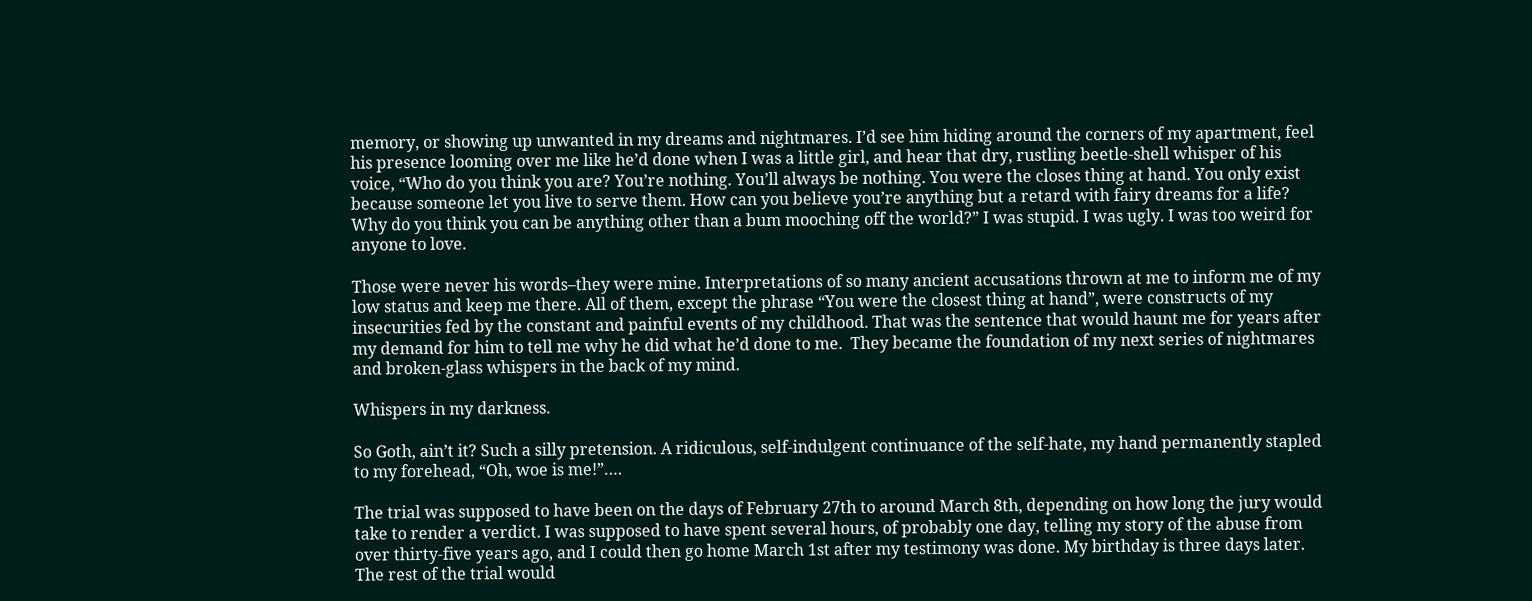memory, or showing up unwanted in my dreams and nightmares. I’d see him hiding around the corners of my apartment, feel his presence looming over me like he’d done when I was a little girl, and hear that dry, rustling beetle-shell whisper of his voice, “Who do you think you are? You’re nothing. You’ll always be nothing. You were the closes thing at hand. You only exist because someone let you live to serve them. How can you believe you’re anything but a retard with fairy dreams for a life? Why do you think you can be anything other than a bum mooching off the world?” I was stupid. I was ugly. I was too weird for anyone to love.

Those were never his words–they were mine. Interpretations of so many ancient accusations thrown at me to inform me of my low status and keep me there. All of them, except the phrase “You were the closest thing at hand”, were constructs of my insecurities fed by the constant and painful events of my childhood. That was the sentence that would haunt me for years after my demand for him to tell me why he did what he’d done to me.  They became the foundation of my next series of nightmares and broken-glass whispers in the back of my mind.

Whispers in my darkness.

So Goth, ain’t it? Such a silly pretension. A ridiculous, self-indulgent continuance of the self-hate, my hand permanently stapled to my forehead, “Oh, woe is me!”….

The trial was supposed to have been on the days of February 27th to around March 8th, depending on how long the jury would take to render a verdict. I was supposed to have spent several hours, of probably one day, telling my story of the abuse from over thirty-five years ago, and I could then go home March 1st after my testimony was done. My birthday is three days later. The rest of the trial would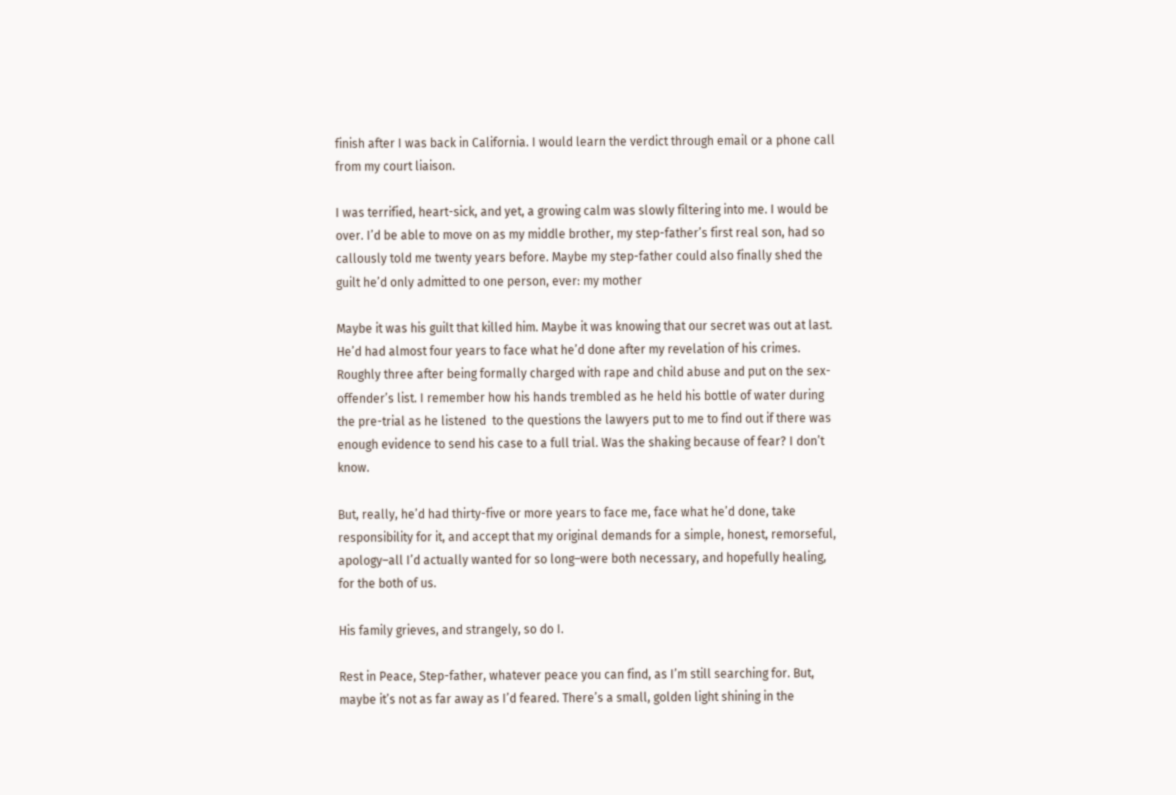finish after I was back in California. I would learn the verdict through email or a phone call from my court liaison.

I was terrified, heart-sick, and yet, a growing calm was slowly filtering into me. I would be over. I’d be able to move on as my middle brother, my step-father’s first real son, had so callously told me twenty years before. Maybe my step-father could also finally shed the guilt he’d only admitted to one person, ever: my mother

Maybe it was his guilt that killed him. Maybe it was knowing that our secret was out at last. He’d had almost four years to face what he’d done after my revelation of his crimes. Roughly three after being formally charged with rape and child abuse and put on the sex-offender’s list. I remember how his hands trembled as he held his bottle of water during the pre-trial as he listened  to the questions the lawyers put to me to find out if there was enough evidence to send his case to a full trial. Was the shaking because of fear? I don’t know.

But, really, he’d had thirty-five or more years to face me, face what he’d done, take responsibility for it, and accept that my original demands for a simple, honest, remorseful, apology–all I’d actually wanted for so long–were both necessary, and hopefully healing, for the both of us.

His family grieves, and strangely, so do I.

Rest in Peace, Step-father, whatever peace you can find, as I’m still searching for. But, maybe it’s not as far away as I’d feared. There’s a small, golden light shining in the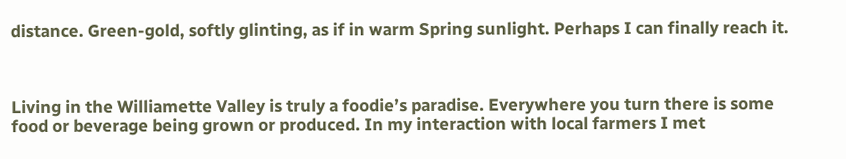distance. Green-gold, softly glinting, as if in warm Spring sunlight. Perhaps I can finally reach it.



Living in the Williamette Valley is truly a foodie’s paradise. Everywhere you turn there is some food or beverage being grown or produced. In my interaction with local farmers I met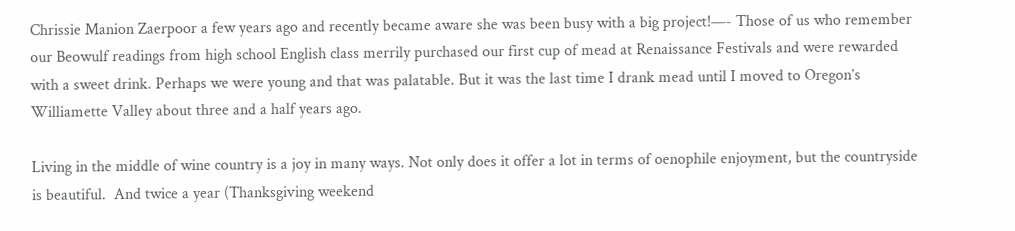Chrissie Manion Zaerpoor a few years ago and recently became aware she was been busy with a big project!—- Those of us who remember our Beowulf readings from high school English class merrily purchased our first cup of mead at Renaissance Festivals and were rewarded with a sweet drink. Perhaps we were young and that was palatable. But it was the last time I drank mead until I moved to Oregon’s Williamette Valley about three and a half years ago.

Living in the middle of wine country is a joy in many ways. Not only does it offer a lot in terms of oenophile enjoyment, but the countryside is beautiful.  And twice a year (Thanksgiving weekend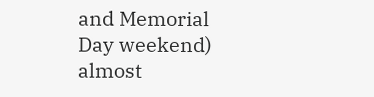and Memorial Day weekend) almost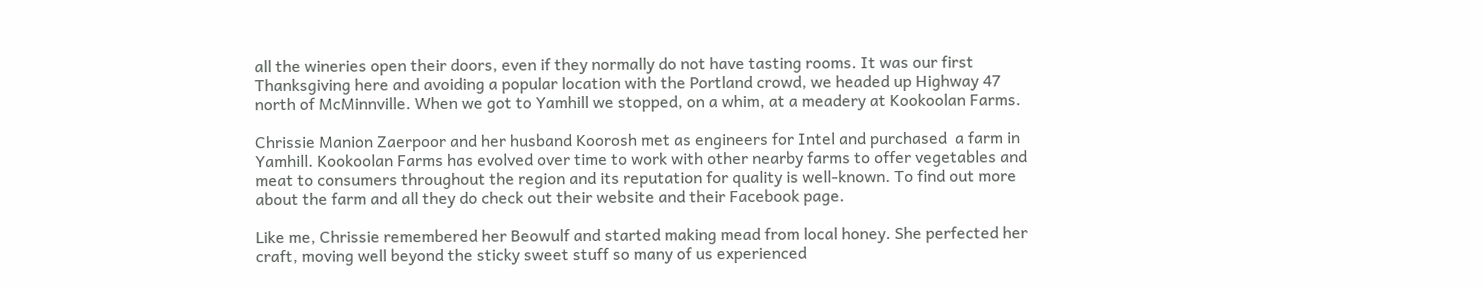all the wineries open their doors, even if they normally do not have tasting rooms. It was our first Thanksgiving here and avoiding a popular location with the Portland crowd, we headed up Highway 47 north of McMinnville. When we got to Yamhill we stopped, on a whim, at a meadery at Kookoolan Farms.

Chrissie Manion Zaerpoor and her husband Koorosh met as engineers for Intel and purchased  a farm in Yamhill. Kookoolan Farms has evolved over time to work with other nearby farms to offer vegetables and meat to consumers throughout the region and its reputation for quality is well-known. To find out more about the farm and all they do check out their website and their Facebook page.

Like me, Chrissie remembered her Beowulf and started making mead from local honey. She perfected her craft, moving well beyond the sticky sweet stuff so many of us experienced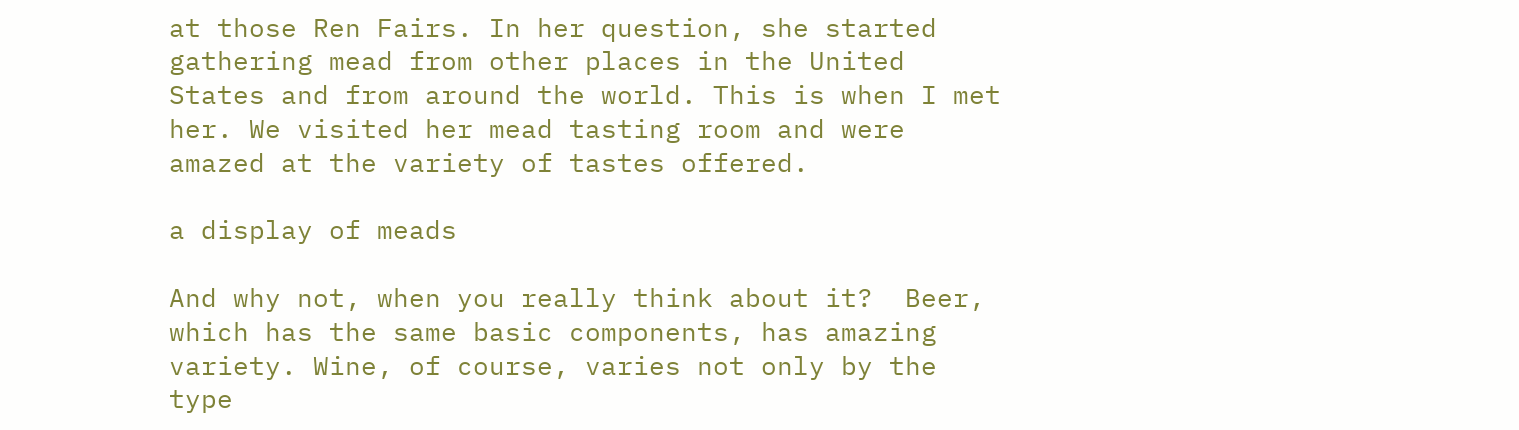at those Ren Fairs. In her question, she started gathering mead from other places in the United States and from around the world. This is when I met her. We visited her mead tasting room and were amazed at the variety of tastes offered.

a display of meads

And why not, when you really think about it?  Beer, which has the same basic components, has amazing variety. Wine, of course, varies not only by the type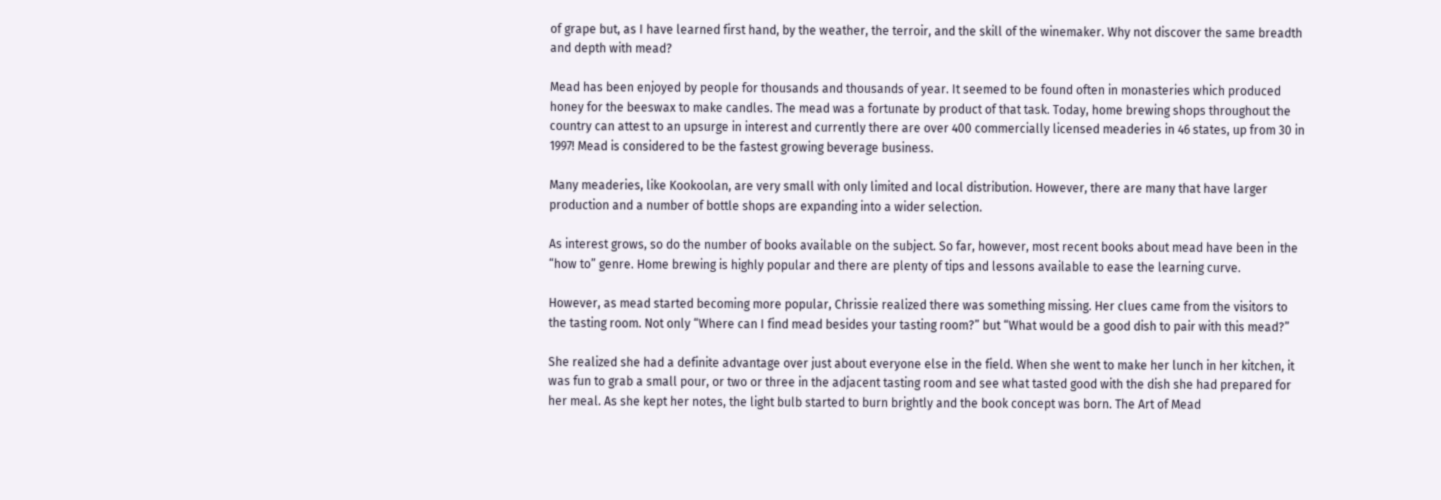of grape but, as I have learned first hand, by the weather, the terroir, and the skill of the winemaker. Why not discover the same breadth and depth with mead?

Mead has been enjoyed by people for thousands and thousands of year. It seemed to be found often in monasteries which produced honey for the beeswax to make candles. The mead was a fortunate by product of that task. Today, home brewing shops throughout the country can attest to an upsurge in interest and currently there are over 400 commercially licensed meaderies in 46 states, up from 30 in 1997! Mead is considered to be the fastest growing beverage business.

Many meaderies, like Kookoolan, are very small with only limited and local distribution. However, there are many that have larger production and a number of bottle shops are expanding into a wider selection.

As interest grows, so do the number of books available on the subject. So far, however, most recent books about mead have been in the “how to” genre. Home brewing is highly popular and there are plenty of tips and lessons available to ease the learning curve.

However, as mead started becoming more popular, Chrissie realized there was something missing. Her clues came from the visitors to the tasting room. Not only “Where can I find mead besides your tasting room?” but “What would be a good dish to pair with this mead?”

She realized she had a definite advantage over just about everyone else in the field. When she went to make her lunch in her kitchen, it was fun to grab a small pour, or two or three in the adjacent tasting room and see what tasted good with the dish she had prepared for her meal. As she kept her notes, the light bulb started to burn brightly and the book concept was born. The Art of Mead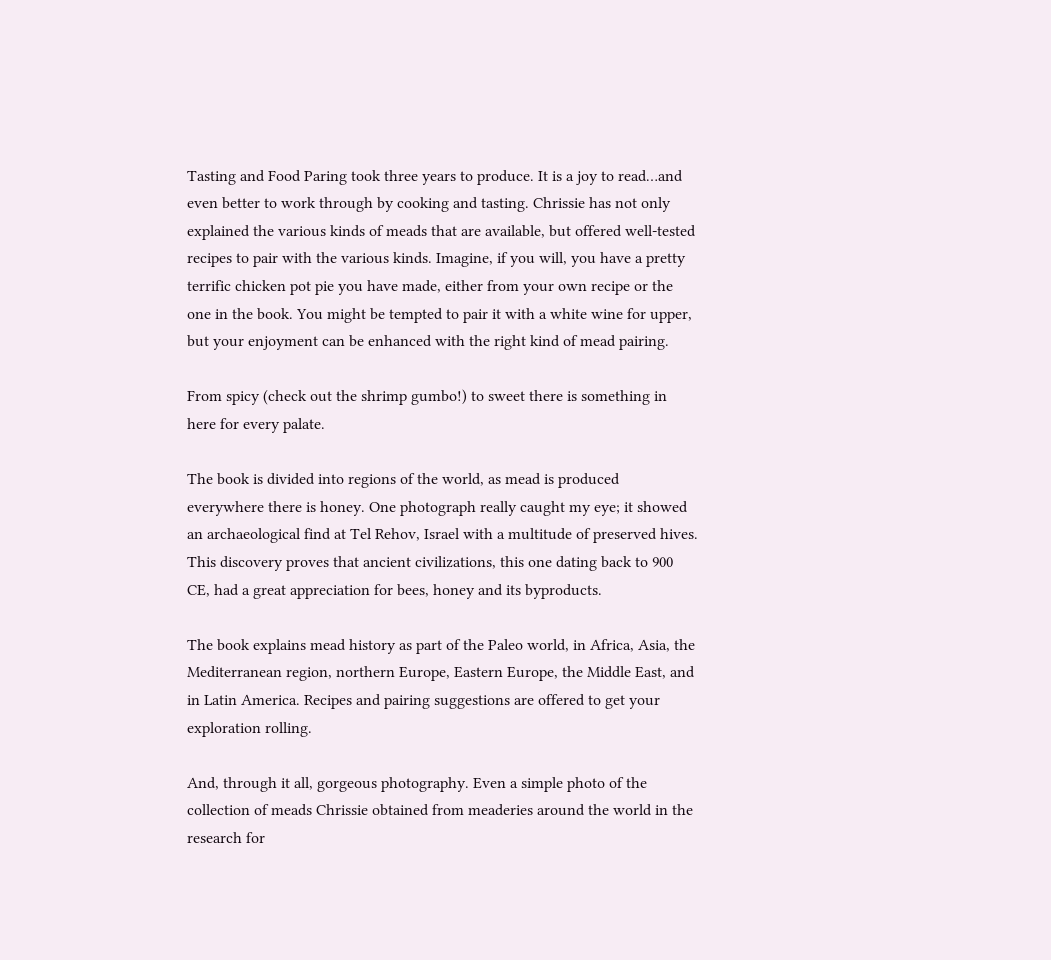Tasting and Food Paring took three years to produce. It is a joy to read…and even better to work through by cooking and tasting. Chrissie has not only explained the various kinds of meads that are available, but offered well-tested recipes to pair with the various kinds. Imagine, if you will, you have a pretty terrific chicken pot pie you have made, either from your own recipe or the one in the book. You might be tempted to pair it with a white wine for upper, but your enjoyment can be enhanced with the right kind of mead pairing.

From spicy (check out the shrimp gumbo!) to sweet there is something in here for every palate.

The book is divided into regions of the world, as mead is produced everywhere there is honey. One photograph really caught my eye; it showed an archaeological find at Tel Rehov, Israel with a multitude of preserved hives. This discovery proves that ancient civilizations, this one dating back to 900 CE, had a great appreciation for bees, honey and its byproducts.

The book explains mead history as part of the Paleo world, in Africa, Asia, the Mediterranean region, northern Europe, Eastern Europe, the Middle East, and in Latin America. Recipes and pairing suggestions are offered to get your exploration rolling.

And, through it all, gorgeous photography. Even a simple photo of the collection of meads Chrissie obtained from meaderies around the world in the research for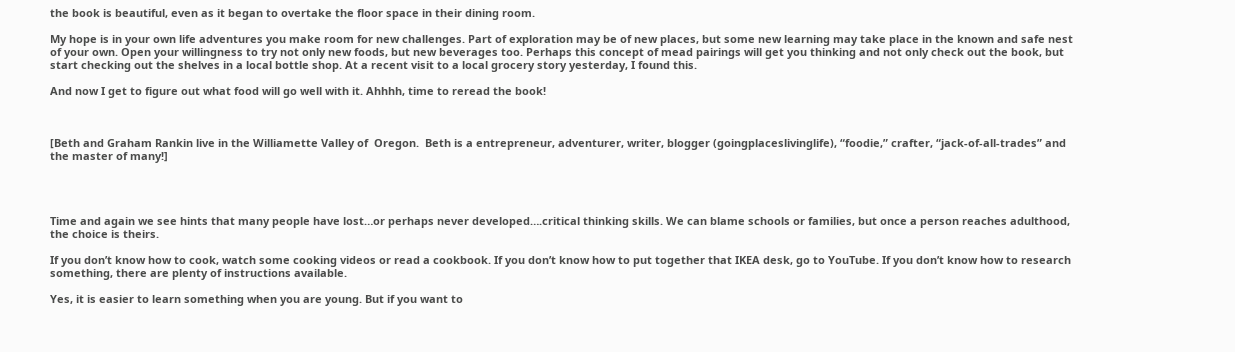the book is beautiful, even as it began to overtake the floor space in their dining room.

My hope is in your own life adventures you make room for new challenges. Part of exploration may be of new places, but some new learning may take place in the known and safe nest of your own. Open your willingness to try not only new foods, but new beverages too. Perhaps this concept of mead pairings will get you thinking and not only check out the book, but start checking out the shelves in a local bottle shop. At a recent visit to a local grocery story yesterday, I found this.

And now I get to figure out what food will go well with it. Ahhhh, time to reread the book!



[Beth and Graham Rankin live in the Williamette Valley of  Oregon.  Beth is a entrepreneur, adventurer, writer, blogger (goingplaceslivinglife), “foodie,” crafter, “jack-of-all-trades” and the master of many!]




Time and again we see hints that many people have lost…or perhaps never developed….critical thinking skills. We can blame schools or families, but once a person reaches adulthood, the choice is theirs.

If you don’t know how to cook, watch some cooking videos or read a cookbook. If you don’t know how to put together that IKEA desk, go to YouTube. If you don’t know how to research something, there are plenty of instructions available.

Yes, it is easier to learn something when you are young. But if you want to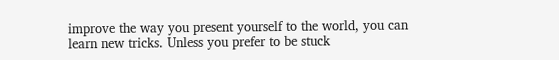improve the way you present yourself to the world, you can learn new tricks. Unless you prefer to be stuck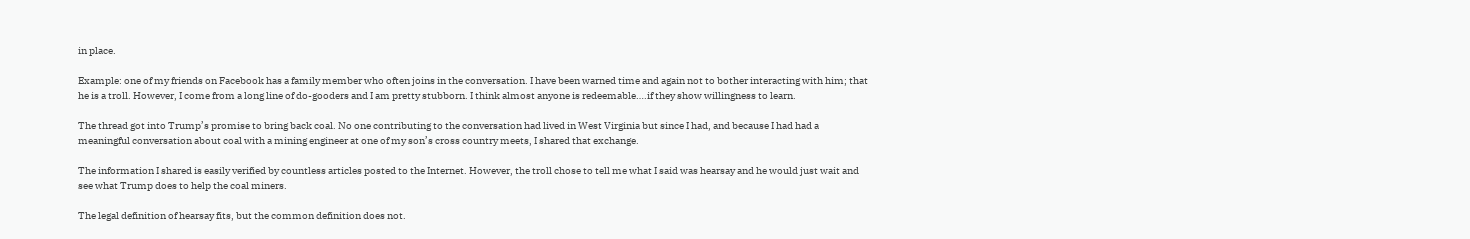in place.

Example: one of my friends on Facebook has a family member who often joins in the conversation. I have been warned time and again not to bother interacting with him; that he is a troll. However, I come from a long line of do-gooders and I am pretty stubborn. I think almost anyone is redeemable….if they show willingness to learn.

The thread got into Trump’s promise to bring back coal. No one contributing to the conversation had lived in West Virginia but since I had, and because I had had a meaningful conversation about coal with a mining engineer at one of my son’s cross country meets, I shared that exchange.

The information I shared is easily verified by countless articles posted to the Internet. However, the troll chose to tell me what I said was hearsay and he would just wait and see what Trump does to help the coal miners.

The legal definition of hearsay fits, but the common definition does not.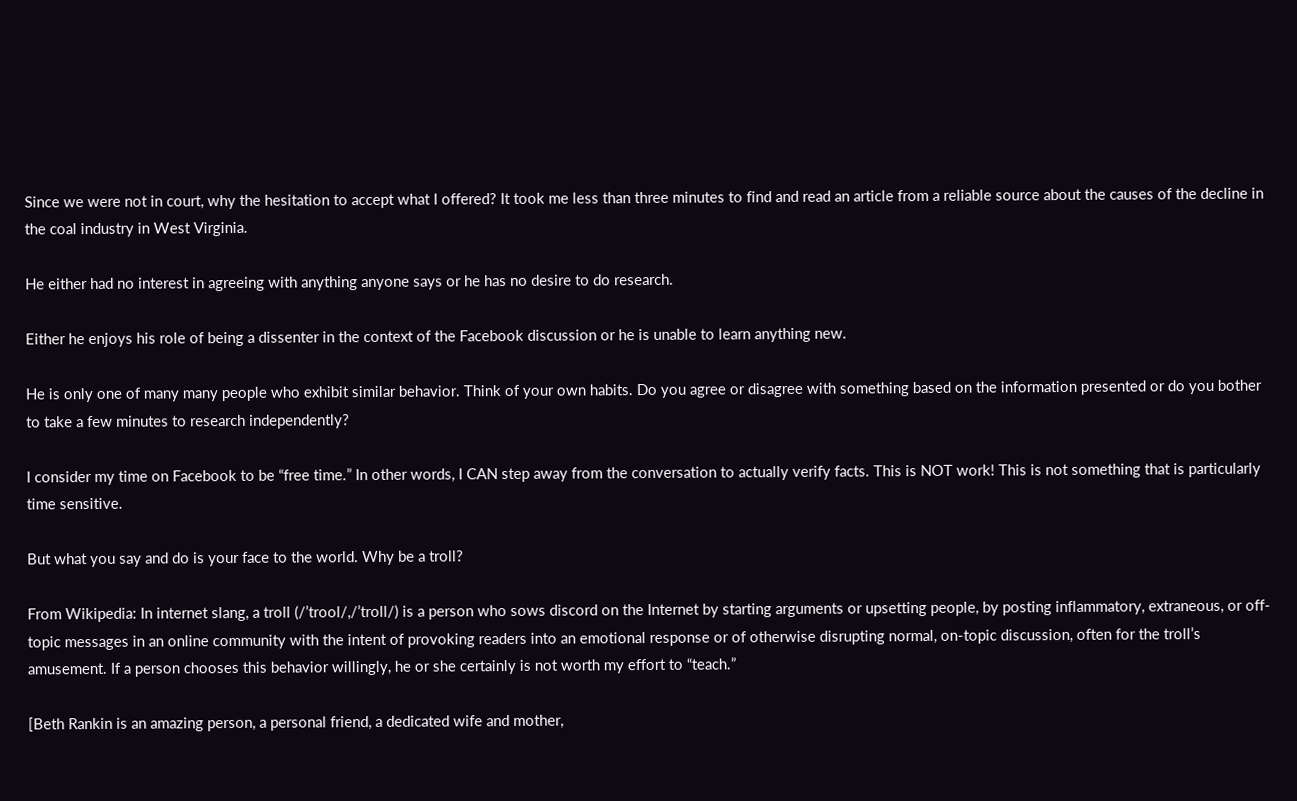Since we were not in court, why the hesitation to accept what I offered? It took me less than three minutes to find and read an article from a reliable source about the causes of the decline in the coal industry in West Virginia.

He either had no interest in agreeing with anything anyone says or he has no desire to do research.

Either he enjoys his role of being a dissenter in the context of the Facebook discussion or he is unable to learn anything new.

He is only one of many many people who exhibit similar behavior. Think of your own habits. Do you agree or disagree with something based on the information presented or do you bother to take a few minutes to research independently?

I consider my time on Facebook to be “free time.” In other words, I CAN step away from the conversation to actually verify facts. This is NOT work! This is not something that is particularly time sensitive.

But what you say and do is your face to the world. Why be a troll?

From Wikipedia: In internet slang, a troll (/’trool/,/’troll/) is a person who sows discord on the Internet by starting arguments or upsetting people, by posting inflammatory, extraneous, or off-topic messages in an online community with the intent of provoking readers into an emotional response or of otherwise disrupting normal, on-topic discussion, often for the troll’s amusement. If a person chooses this behavior willingly, he or she certainly is not worth my effort to “teach.”

[Beth Rankin is an amazing person, a personal friend, a dedicated wife and mother,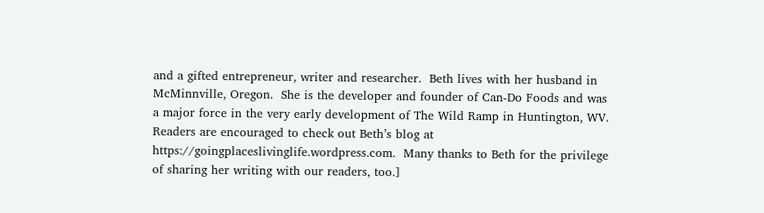and a gifted entrepreneur, writer and researcher.  Beth lives with her husband in McMinnville, Oregon.  She is the developer and founder of Can-Do Foods and was a major force in the very early development of The Wild Ramp in Huntington, WV. Readers are encouraged to check out Beth’s blog at https://goingplaceslivinglife.wordpress.com.  Many thanks to Beth for the privilege of sharing her writing with our readers, too.]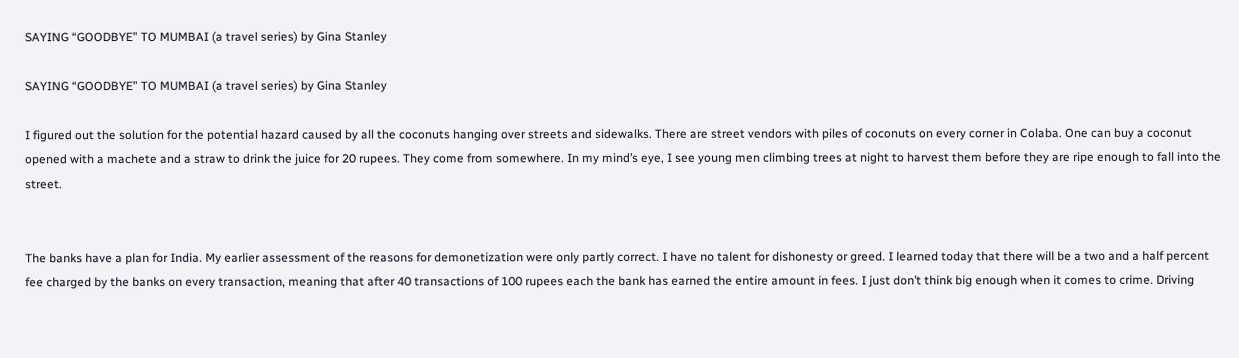SAYING “GOODBYE” TO MUMBAI (a travel series) by Gina Stanley

SAYING “GOODBYE” TO MUMBAI (a travel series) by Gina Stanley

I figured out the solution for the potential hazard caused by all the coconuts hanging over streets and sidewalks. There are street vendors with piles of coconuts on every corner in Colaba. One can buy a coconut opened with a machete and a straw to drink the juice for 20 rupees. They come from somewhere. In my mind’s eye, I see young men climbing trees at night to harvest them before they are ripe enough to fall into the street.


The banks have a plan for India. My earlier assessment of the reasons for demonetization were only partly correct. I have no talent for dishonesty or greed. I learned today that there will be a two and a half percent fee charged by the banks on every transaction, meaning that after 40 transactions of 100 rupees each the bank has earned the entire amount in fees. I just don’t think big enough when it comes to crime. Driving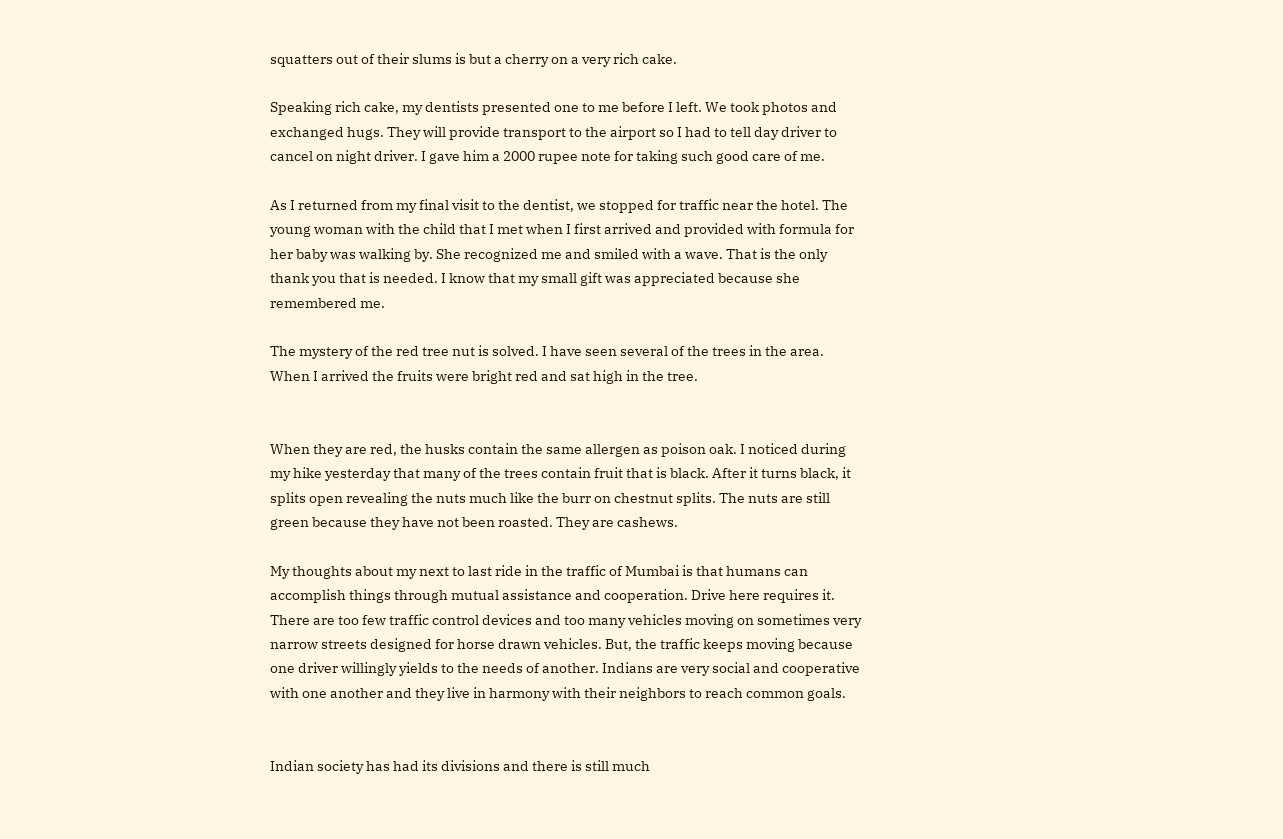squatters out of their slums is but a cherry on a very rich cake.

Speaking rich cake, my dentists presented one to me before I left. We took photos and exchanged hugs. They will provide transport to the airport so I had to tell day driver to cancel on night driver. I gave him a 2000 rupee note for taking such good care of me.

As I returned from my final visit to the dentist, we stopped for traffic near the hotel. The young woman with the child that I met when I first arrived and provided with formula for her baby was walking by. She recognized me and smiled with a wave. That is the only thank you that is needed. I know that my small gift was appreciated because she remembered me.

The mystery of the red tree nut is solved. I have seen several of the trees in the area. When I arrived the fruits were bright red and sat high in the tree.


When they are red, the husks contain the same allergen as poison oak. I noticed during my hike yesterday that many of the trees contain fruit that is black. After it turns black, it splits open revealing the nuts much like the burr on chestnut splits. The nuts are still green because they have not been roasted. They are cashews.

My thoughts about my next to last ride in the traffic of Mumbai is that humans can accomplish things through mutual assistance and cooperation. Drive here requires it. There are too few traffic control devices and too many vehicles moving on sometimes very narrow streets designed for horse drawn vehicles. But, the traffic keeps moving because one driver willingly yields to the needs of another. Indians are very social and cooperative with one another and they live in harmony with their neighbors to reach common goals.


Indian society has had its divisions and there is still much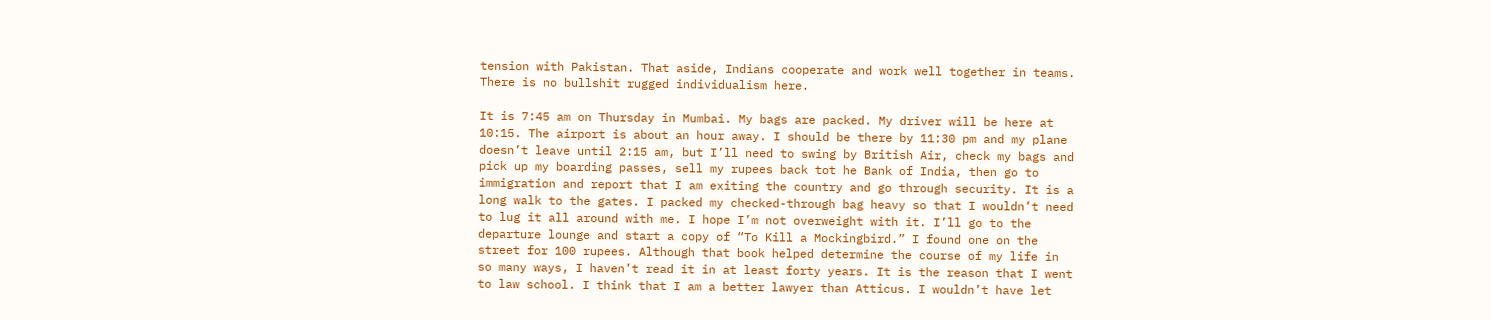tension with Pakistan. That aside, Indians cooperate and work well together in teams. There is no bullshit rugged individualism here.

It is 7:45 am on Thursday in Mumbai. My bags are packed. My driver will be here at 10:15. The airport is about an hour away. I should be there by 11:30 pm and my plane doesn’t leave until 2:15 am, but I’ll need to swing by British Air, check my bags and pick up my boarding passes, sell my rupees back tot he Bank of India, then go to immigration and report that I am exiting the country and go through security. It is a long walk to the gates. I packed my checked-through bag heavy so that I wouldn’t need to lug it all around with me. I hope I’m not overweight with it. I’ll go to the departure lounge and start a copy of “To Kill a Mockingbird.” I found one on the street for 100 rupees. Although that book helped determine the course of my life in so many ways, I haven’t read it in at least forty years. It is the reason that I went to law school. I think that I am a better lawyer than Atticus. I wouldn’t have let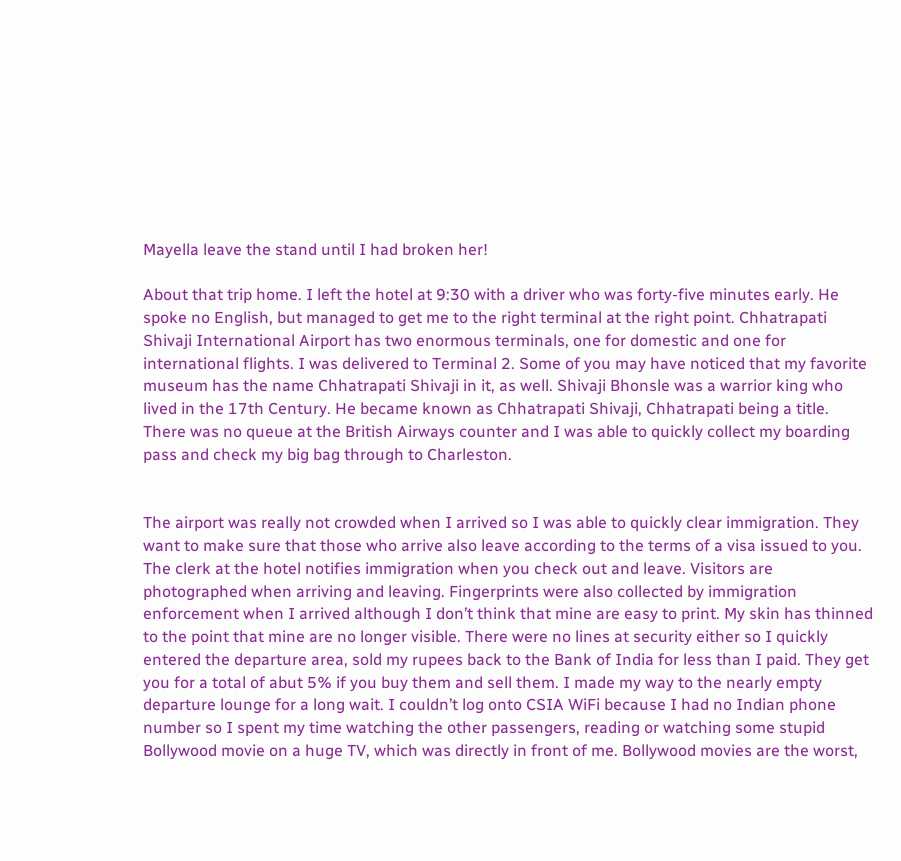Mayella leave the stand until I had broken her!

About that trip home. I left the hotel at 9:30 with a driver who was forty-five minutes early. He spoke no English, but managed to get me to the right terminal at the right point. Chhatrapati Shivaji International Airport has two enormous terminals, one for domestic and one for international flights. I was delivered to Terminal 2. Some of you may have noticed that my favorite museum has the name Chhatrapati Shivaji in it, as well. Shivaji Bhonsle was a warrior king who lived in the 17th Century. He became known as Chhatrapati Shivaji, Chhatrapati being a title.  There was no queue at the British Airways counter and I was able to quickly collect my boarding pass and check my big bag through to Charleston.


The airport was really not crowded when I arrived so I was able to quickly clear immigration. They want to make sure that those who arrive also leave according to the terms of a visa issued to you. The clerk at the hotel notifies immigration when you check out and leave. Visitors are photographed when arriving and leaving. Fingerprints were also collected by immigration enforcement when I arrived although I don’t think that mine are easy to print. My skin has thinned to the point that mine are no longer visible. There were no lines at security either so I quickly entered the departure area, sold my rupees back to the Bank of India for less than I paid. They get you for a total of abut 5% if you buy them and sell them. I made my way to the nearly empty departure lounge for a long wait. I couldn’t log onto CSIA WiFi because I had no Indian phone number so I spent my time watching the other passengers, reading or watching some stupid Bollywood movie on a huge TV, which was directly in front of me. Bollywood movies are the worst,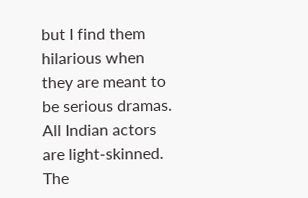but I find them hilarious when they are meant to be serious dramas. All Indian actors are light-skinned. The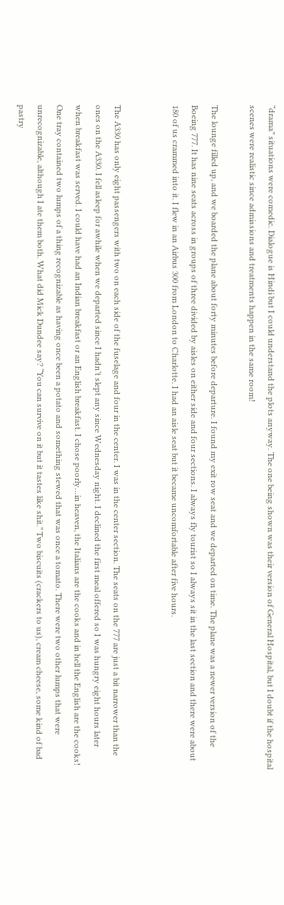“drama” situations were comedic. Dialogue is Hindi but I could understand the plots anyway. The one being shown was their version of General Hospital, but I doubt if the hospital scenes were realistic since admissions and treatments happen in the same room!

The lounge filled up, and we boarded the plane about forty minutes before departure. I found my exit row seat and we departed on time. The plane was a newer version of the Boeing 777. It has nine seats across in groups of three divided by aisles on either side and four sections. I always fly tourist so I always sit in the last section and there were about 180 of us crammed into it. I flew in an Airbus 300 from London to Charlotte. I had an aisle seat but it became uncomfortable after five hours.


The A330 has only eight passengers with two on each side of the fuselage and four in the center. I was in the center section. The seats on the 777 are just a bit narrower than the ones on the A330. I fell asleep for awhile when we departed since I hadn’t slept any since Wednesday night. I declined the first meal offered so I was hungry eight hours later when breakfast was served. I could have had an Indian breakfast or an English breakfast. I chose poorly…in heaven, the Italians are the cooks and in hell the English are the cooks! One tray contained two lumps of a thing recognizable as having once been a potato and something stewed that was once a tomato. There were two other lumps that were unrecognizable, although I ate them both. What did Mick Dundee say? “You can survive on it but it tastes like shit.” Two biscuits (crackers to us), cream cheese, some kind of bad pastry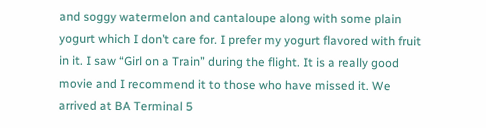and soggy watermelon and cantaloupe along with some plain yogurt which I don’t care for. I prefer my yogurt flavored with fruit in it. I saw “Girl on a Train” during the flight. It is a really good movie and I recommend it to those who have missed it. We arrived at BA Terminal 5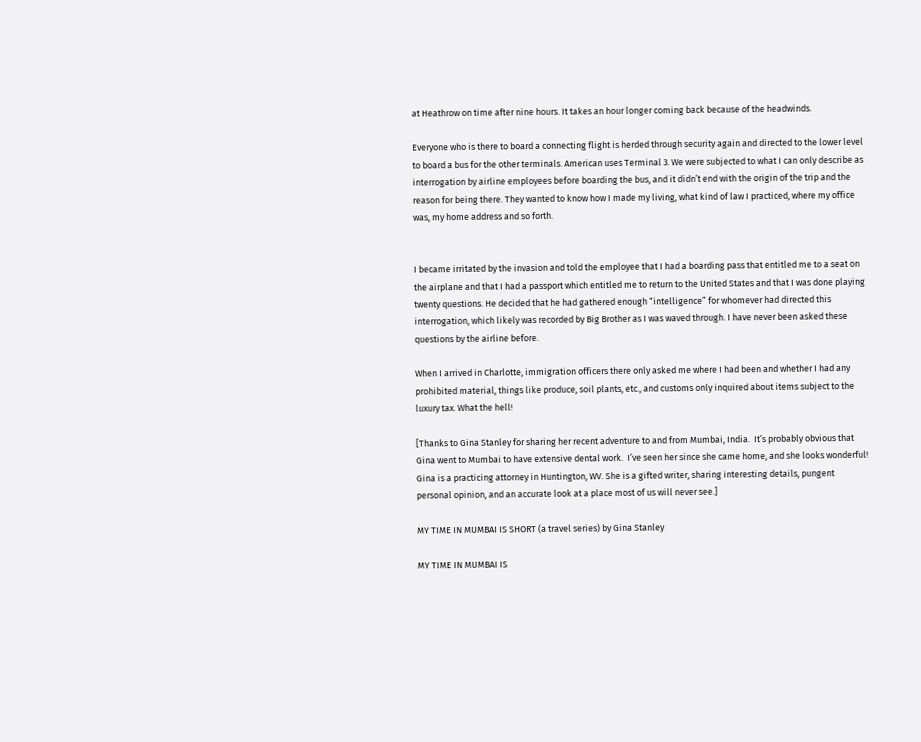at Heathrow on time after nine hours. It takes an hour longer coming back because of the headwinds.

Everyone who is there to board a connecting flight is herded through security again and directed to the lower level to board a bus for the other terminals. American uses Terminal 3. We were subjected to what I can only describe as interrogation by airline employees before boarding the bus, and it didn’t end with the origin of the trip and the reason for being there. They wanted to know how I made my living, what kind of law I practiced, where my office was, my home address and so forth.


I became irritated by the invasion and told the employee that I had a boarding pass that entitled me to a seat on the airplane and that I had a passport which entitled me to return to the United States and that I was done playing twenty questions. He decided that he had gathered enough “intelligence” for whomever had directed this interrogation, which likely was recorded by Big Brother as I was waved through. I have never been asked these questions by the airline before.

When I arrived in Charlotte, immigration officers there only asked me where I had been and whether I had any prohibited material, things like produce, soil plants, etc., and customs only inquired about items subject to the luxury tax. What the hell!

[Thanks to Gina Stanley for sharing her recent adventure to and from Mumbai, India.  It’s probably obvious that Gina went to Mumbai to have extensive dental work.  I’ve seen her since she came home, and she looks wonderful!  Gina is a practicing attorney in Huntington, WV. She is a gifted writer, sharing interesting details, pungent personal opinion, and an accurate look at a place most of us will never see.]

MY TIME IN MUMBAI IS SHORT (a travel series) by Gina Stanley

MY TIME IN MUMBAI IS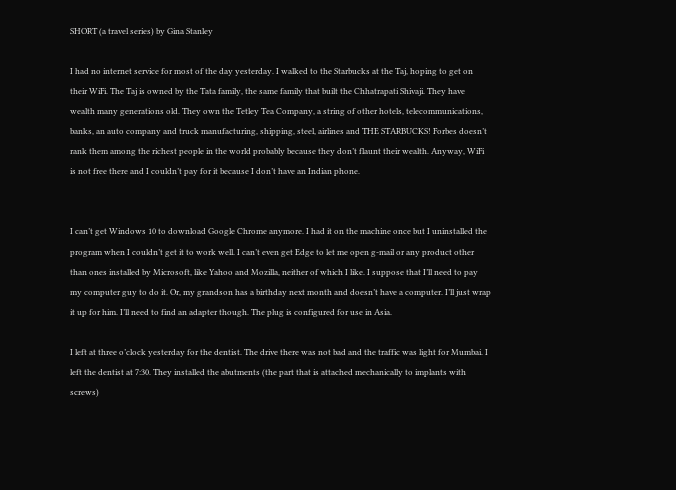SHORT (a travel series) by Gina Stanley

I had no internet service for most of the day yesterday. I walked to the Starbucks at the Taj, hoping to get on their WiFi. The Taj is owned by the Tata family, the same family that built the Chhatrapati Shivaji. They have wealth many generations old. They own the Tetley Tea Company, a string of other hotels, telecommunications, banks, an auto company and truck manufacturing, shipping, steel, airlines and THE STARBUCKS! Forbes doesn’t rank them among the richest people in the world probably because they don’t flaunt their wealth. Anyway, WiFi is not free there and I couldn’t pay for it because I don’t have an Indian phone.


I can’t get Windows 10 to download Google Chrome anymore. I had it on the machine once but I uninstalled the program when I couldn’t get it to work well. I can’t even get Edge to let me open g-mail or any product other than ones installed by Microsoft, like Yahoo and Mozilla, neither of which I like. I suppose that I’ll need to pay my computer guy to do it. Or, my grandson has a birthday next month and doesn’t have a computer. I’ll just wrap it up for him. I’ll need to find an adapter though. The plug is configured for use in Asia.

I left at three o’clock yesterday for the dentist. The drive there was not bad and the traffic was light for Mumbai. I left the dentist at 7:30. They installed the abutments (the part that is attached mechanically to implants with screws)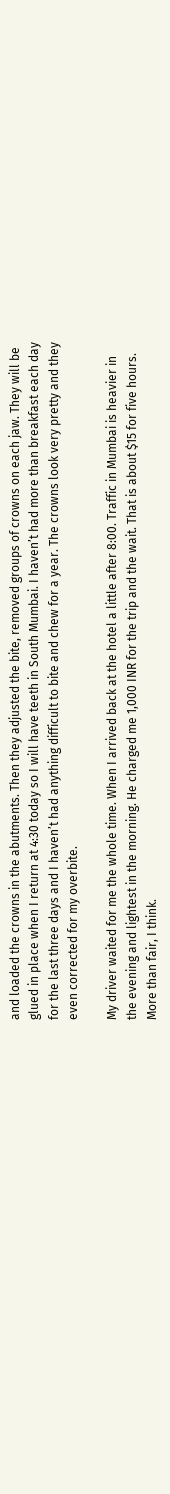and loaded the crowns in the abutments. Then they adjusted the bite, removed groups of crowns on each jaw. They will be glued in place when I return at 4:30 today so I will have teeth in South Mumbai. I haven’t had more than breakfast each day for the last three days and I haven’t had anything difficult to bite and chew for a year. The crowns look very pretty and they even corrected for my overbite.

My driver waited for me the whole time. When I arrived back at the hotel a little after 8:00. Traffic in Mumbai is heavier in the evening and lightest in the morning. He charged me 1,000 INR for the trip and the wait. That is about $15 for five hours. More than fair, I think.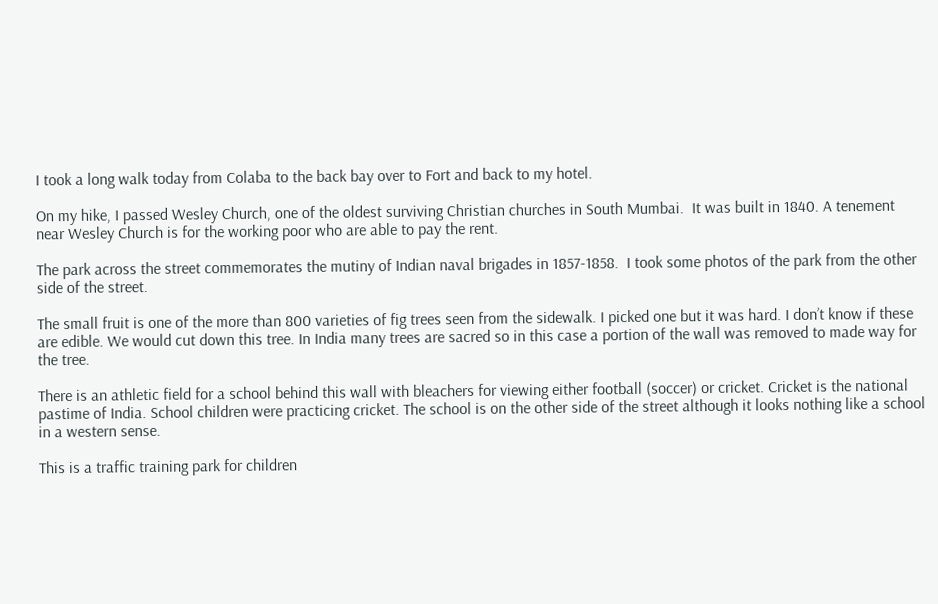I took a long walk today from Colaba to the back bay over to Fort and back to my hotel.

On my hike, I passed Wesley Church, one of the oldest surviving Christian churches in South Mumbai.  It was built in 1840. A tenement near Wesley Church is for the working poor who are able to pay the rent.

The park across the street commemorates the mutiny of Indian naval brigades in 1857-1858.  I took some photos of the park from the other side of the street.

The small fruit is one of the more than 800 varieties of fig trees seen from the sidewalk. I picked one but it was hard. I don’t know if these are edible. We would cut down this tree. In India many trees are sacred so in this case a portion of the wall was removed to made way for the tree.

There is an athletic field for a school behind this wall with bleachers for viewing either football (soccer) or cricket. Cricket is the national pastime of India. School children were practicing cricket. The school is on the other side of the street although it looks nothing like a school in a western sense.

This is a traffic training park for children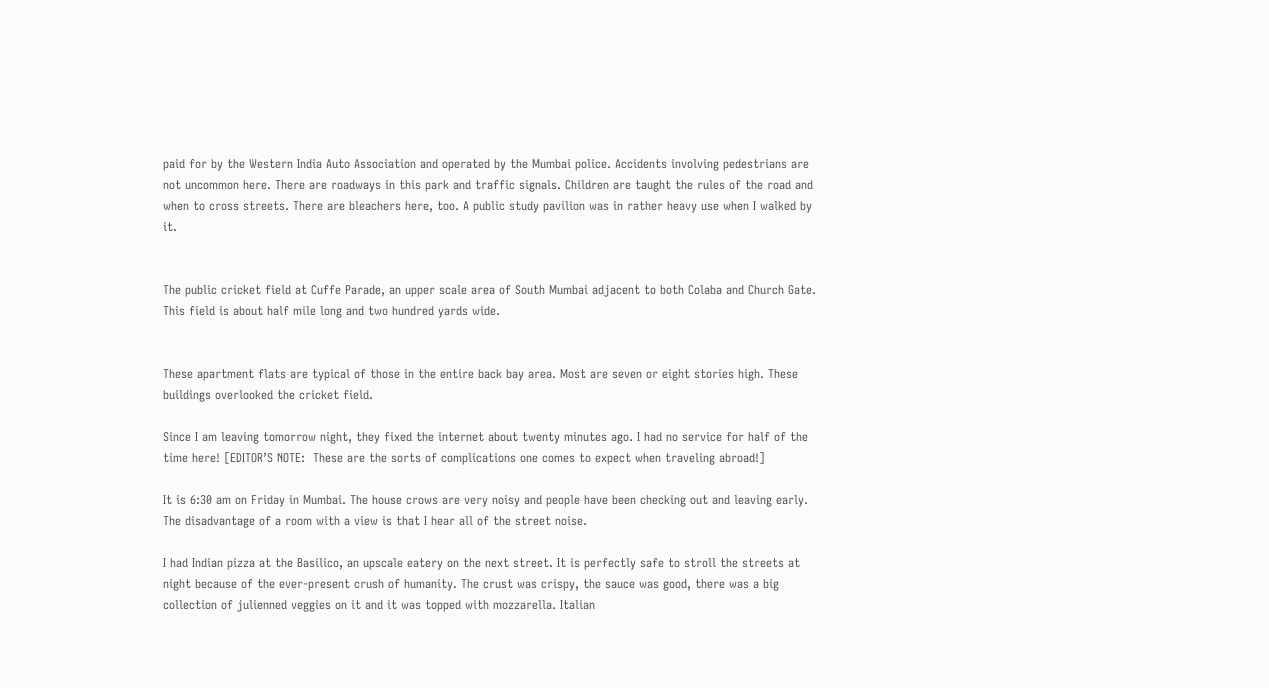paid for by the Western India Auto Association and operated by the Mumbai police. Accidents involving pedestrians are not uncommon here. There are roadways in this park and traffic signals. Children are taught the rules of the road and when to cross streets. There are bleachers here, too. A public study pavilion was in rather heavy use when I walked by it.


The public cricket field at Cuffe Parade, an upper scale area of South Mumbai adjacent to both Colaba and Church Gate. This field is about half mile long and two hundred yards wide.


These apartment flats are typical of those in the entire back bay area. Most are seven or eight stories high. These buildings overlooked the cricket field.

Since I am leaving tomorrow night, they fixed the internet about twenty minutes ago. I had no service for half of the time here! [EDITOR’S NOTE:  These are the sorts of complications one comes to expect when traveling abroad!]

It is 6:30 am on Friday in Mumbai. The house crows are very noisy and people have been checking out and leaving early. The disadvantage of a room with a view is that I hear all of the street noise.

I had Indian pizza at the Basilico, an upscale eatery on the next street. It is perfectly safe to stroll the streets at night because of the ever-present crush of humanity. The crust was crispy, the sauce was good, there was a big collection of julienned veggies on it and it was topped with mozzarella. Italian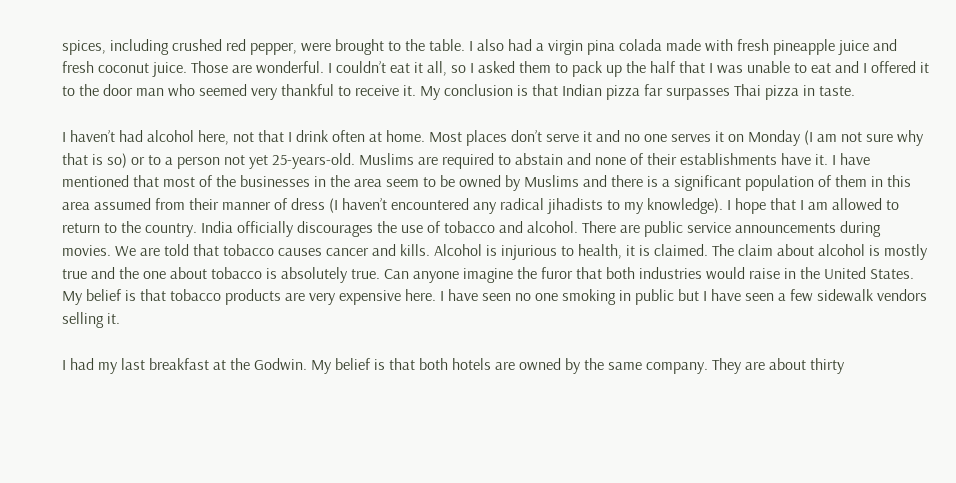spices, including crushed red pepper, were brought to the table. I also had a virgin pina colada made with fresh pineapple juice and fresh coconut juice. Those are wonderful. I couldn’t eat it all, so I asked them to pack up the half that I was unable to eat and I offered it to the door man who seemed very thankful to receive it. My conclusion is that Indian pizza far surpasses Thai pizza in taste.

I haven’t had alcohol here, not that I drink often at home. Most places don’t serve it and no one serves it on Monday (I am not sure why that is so) or to a person not yet 25-years-old. Muslims are required to abstain and none of their establishments have it. I have mentioned that most of the businesses in the area seem to be owned by Muslims and there is a significant population of them in this area assumed from their manner of dress (I haven’t encountered any radical jihadists to my knowledge). I hope that I am allowed to return to the country. India officially discourages the use of tobacco and alcohol. There are public service announcements during movies. We are told that tobacco causes cancer and kills. Alcohol is injurious to health, it is claimed. The claim about alcohol is mostly true and the one about tobacco is absolutely true. Can anyone imagine the furor that both industries would raise in the United States. My belief is that tobacco products are very expensive here. I have seen no one smoking in public but I have seen a few sidewalk vendors selling it.

I had my last breakfast at the Godwin. My belief is that both hotels are owned by the same company. They are about thirty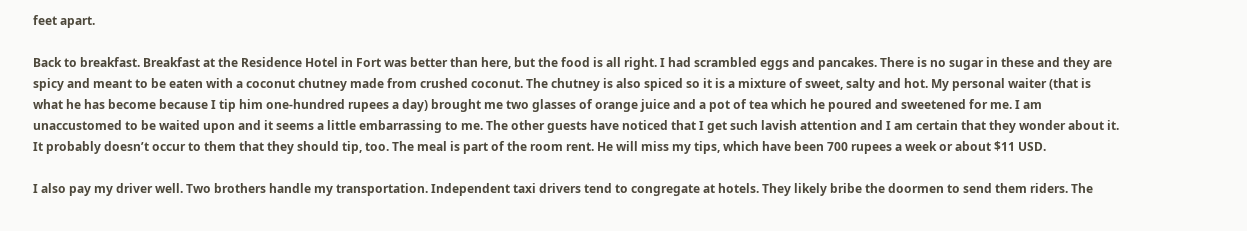feet apart.

Back to breakfast. Breakfast at the Residence Hotel in Fort was better than here, but the food is all right. I had scrambled eggs and pancakes. There is no sugar in these and they are spicy and meant to be eaten with a coconut chutney made from crushed coconut. The chutney is also spiced so it is a mixture of sweet, salty and hot. My personal waiter (that is what he has become because I tip him one-hundred rupees a day) brought me two glasses of orange juice and a pot of tea which he poured and sweetened for me. I am unaccustomed to be waited upon and it seems a little embarrassing to me. The other guests have noticed that I get such lavish attention and I am certain that they wonder about it. It probably doesn’t occur to them that they should tip, too. The meal is part of the room rent. He will miss my tips, which have been 700 rupees a week or about $11 USD.

I also pay my driver well. Two brothers handle my transportation. Independent taxi drivers tend to congregate at hotels. They likely bribe the doormen to send them riders. The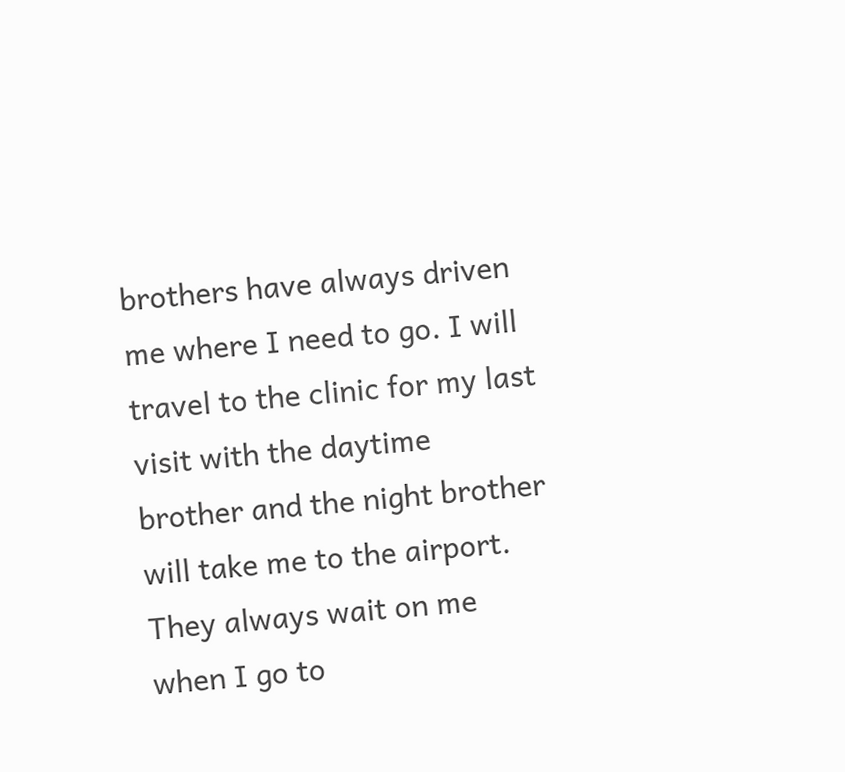brothers have always driven me where I need to go. I will travel to the clinic for my last visit with the daytime brother and the night brother will take me to the airport. They always wait on me when I go to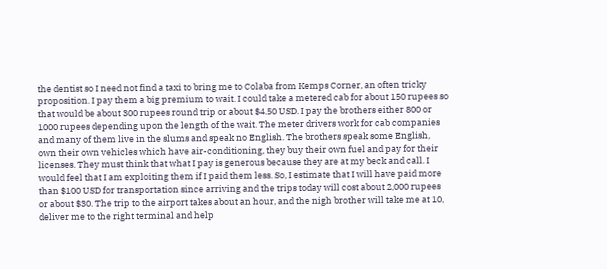the dentist so I need not find a taxi to bring me to Colaba from Kemps Corner, an often tricky proposition. I pay them a big premium to wait. I could take a metered cab for about 150 rupees so that would be about 300 rupees round trip or about $4.50 USD. I pay the brothers either 800 or 1000 rupees depending upon the length of the wait. The meter drivers work for cab companies and many of them live in the slums and speak no English. The brothers speak some English, own their own vehicles which have air-conditioning, they buy their own fuel and pay for their licenses. They must think that what I pay is generous because they are at my beck and call. I would feel that I am exploiting them if I paid them less. So, I estimate that I will have paid more than $100 USD for transportation since arriving and the trips today will cost about 2,000 rupees or about $30. The trip to the airport takes about an hour, and the nigh brother will take me at 10, deliver me to the right terminal and help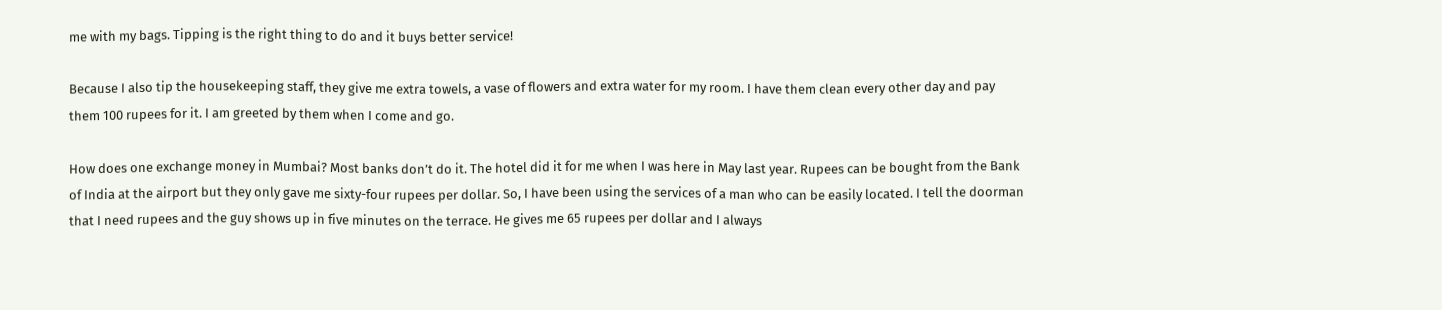me with my bags. Tipping is the right thing to do and it buys better service!

Because I also tip the housekeeping staff, they give me extra towels, a vase of flowers and extra water for my room. I have them clean every other day and pay them 100 rupees for it. I am greeted by them when I come and go.

How does one exchange money in Mumbai? Most banks don’t do it. The hotel did it for me when I was here in May last year. Rupees can be bought from the Bank of India at the airport but they only gave me sixty-four rupees per dollar. So, I have been using the services of a man who can be easily located. I tell the doorman that I need rupees and the guy shows up in five minutes on the terrace. He gives me 65 rupees per dollar and I always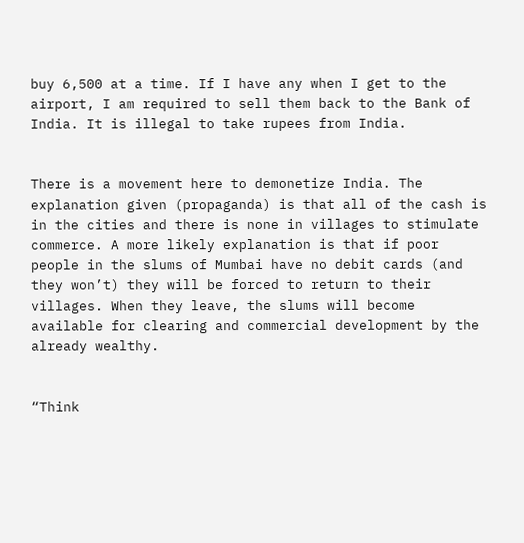buy 6,500 at a time. If I have any when I get to the airport, I am required to sell them back to the Bank of India. It is illegal to take rupees from India.


There is a movement here to demonetize India. The explanation given (propaganda) is that all of the cash is in the cities and there is none in villages to stimulate commerce. A more likely explanation is that if poor people in the slums of Mumbai have no debit cards (and they won’t) they will be forced to return to their villages. When they leave, the slums will become available for clearing and commercial development by the already wealthy.


“Think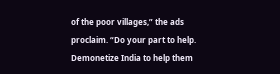of the poor villages,” the ads proclaim. “Do your part to help. Demonetize India to help them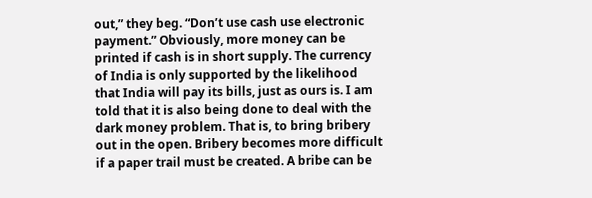out,” they beg. “Don’t use cash use electronic payment.” Obviously, more money can be printed if cash is in short supply. The currency of India is only supported by the likelihood that India will pay its bills, just as ours is. I am told that it is also being done to deal with the dark money problem. That is, to bring bribery out in the open. Bribery becomes more difficult if a paper trail must be created. A bribe can be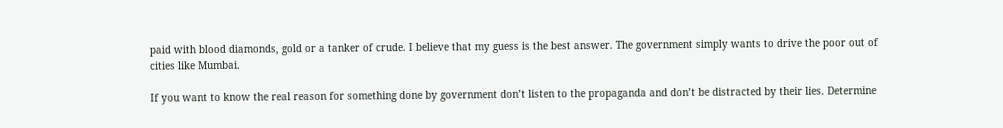paid with blood diamonds, gold or a tanker of crude. I believe that my guess is the best answer. The government simply wants to drive the poor out of cities like Mumbai.

If you want to know the real reason for something done by government don’t listen to the propaganda and don’t be distracted by their lies. Determine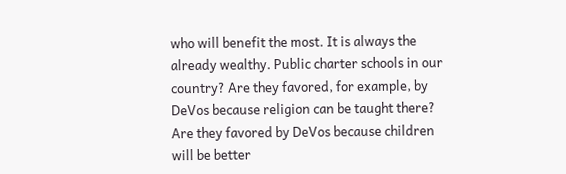who will benefit the most. It is always the already wealthy. Public charter schools in our country? Are they favored, for example, by DeVos because religion can be taught there? Are they favored by DeVos because children will be better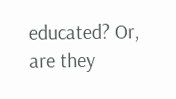educated? Or, are they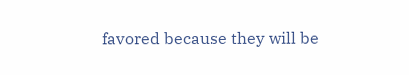favored because they will be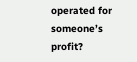operated for someone’s profit?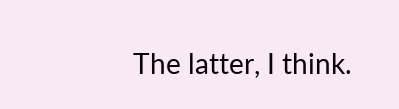The latter, I think.